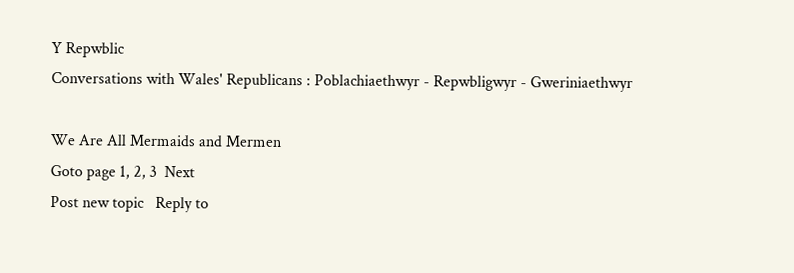Y Repwblic
Conversations with Wales' Republicans : Poblachiaethwyr - Repwbligwyr - Gweriniaethwyr

We Are All Mermaids and Mermen
Goto page 1, 2, 3  Next
Post new topic   Reply to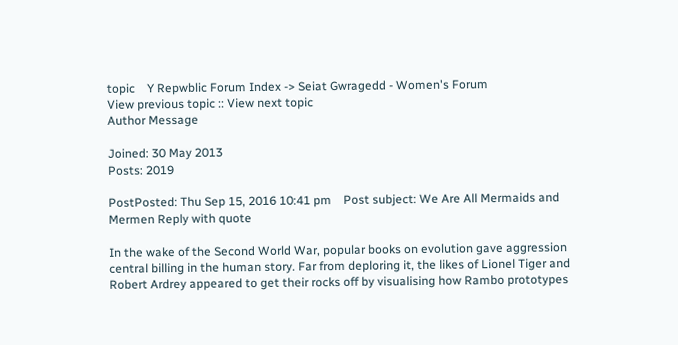topic    Y Repwblic Forum Index -> Seiat Gwragedd - Women's Forum
View previous topic :: View next topic
Author Message

Joined: 30 May 2013
Posts: 2019

PostPosted: Thu Sep 15, 2016 10:41 pm    Post subject: We Are All Mermaids and Mermen Reply with quote

In the wake of the Second World War, popular books on evolution gave aggression central billing in the human story. Far from deploring it, the likes of Lionel Tiger and Robert Ardrey appeared to get their rocks off by visualising how Rambo prototypes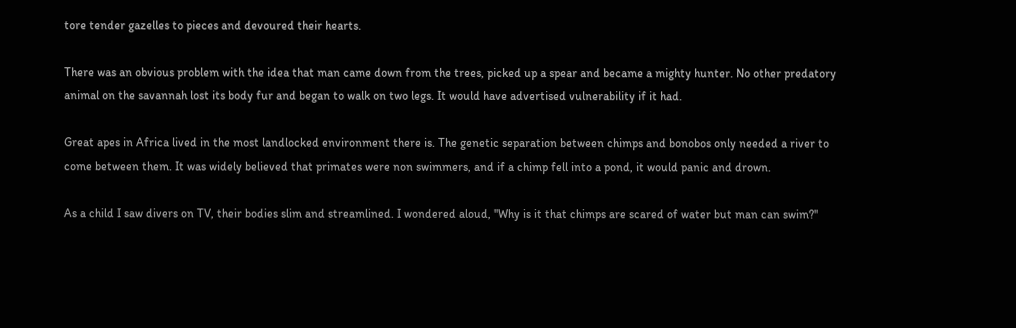tore tender gazelles to pieces and devoured their hearts.

There was an obvious problem with the idea that man came down from the trees, picked up a spear and became a mighty hunter. No other predatory animal on the savannah lost its body fur and began to walk on two legs. It would have advertised vulnerability if it had.

Great apes in Africa lived in the most landlocked environment there is. The genetic separation between chimps and bonobos only needed a river to come between them. It was widely believed that primates were non swimmers, and if a chimp fell into a pond, it would panic and drown.

As a child I saw divers on TV, their bodies slim and streamlined. I wondered aloud, ''Why is it that chimps are scared of water but man can swim?''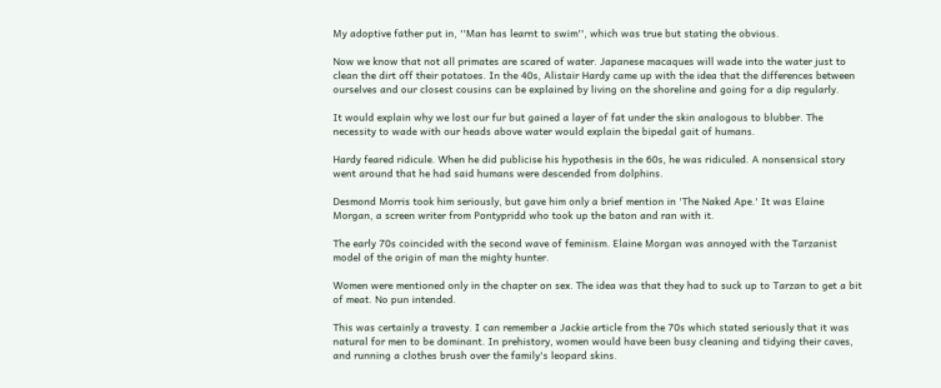My adoptive father put in, ''Man has learnt to swim'', which was true but stating the obvious.

Now we know that not all primates are scared of water. Japanese macaques will wade into the water just to clean the dirt off their potatoes. In the 40s, Alistair Hardy came up with the idea that the differences between ourselves and our closest cousins can be explained by living on the shoreline and going for a dip regularly.

It would explain why we lost our fur but gained a layer of fat under the skin analogous to blubber. The necessity to wade with our heads above water would explain the bipedal gait of humans.

Hardy feared ridicule. When he did publicise his hypothesis in the 60s, he was ridiculed. A nonsensical story went around that he had said humans were descended from dolphins.

Desmond Morris took him seriously, but gave him only a brief mention in 'The Naked Ape.' It was Elaine Morgan, a screen writer from Pontypridd who took up the baton and ran with it.

The early 70s coincided with the second wave of feminism. Elaine Morgan was annoyed with the Tarzanist model of the origin of man the mighty hunter.

Women were mentioned only in the chapter on sex. The idea was that they had to suck up to Tarzan to get a bit of meat. No pun intended.

This was certainly a travesty. I can remember a Jackie article from the 70s which stated seriously that it was natural for men to be dominant. In prehistory, women would have been busy cleaning and tidying their caves, and running a clothes brush over the family's leopard skins.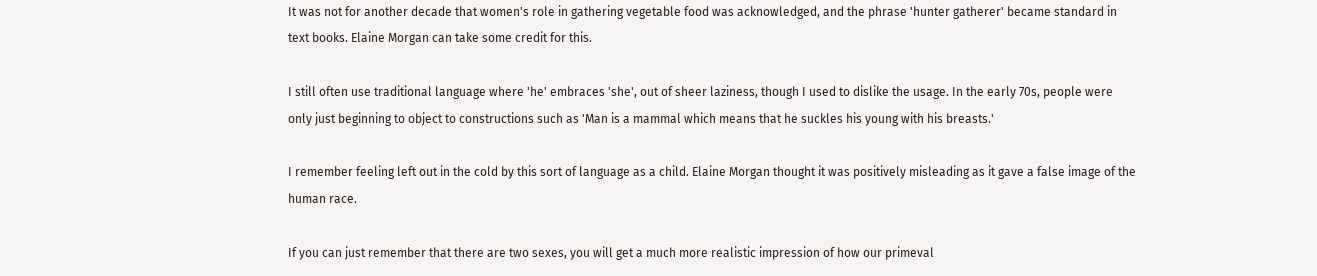It was not for another decade that women's role in gathering vegetable food was acknowledged, and the phrase 'hunter gatherer' became standard in text books. Elaine Morgan can take some credit for this.

I still often use traditional language where 'he' embraces 'she', out of sheer laziness, though I used to dislike the usage. In the early 70s, people were only just beginning to object to constructions such as 'Man is a mammal which means that he suckles his young with his breasts.'

I remember feeling left out in the cold by this sort of language as a child. Elaine Morgan thought it was positively misleading as it gave a false image of the human race.

If you can just remember that there are two sexes, you will get a much more realistic impression of how our primeval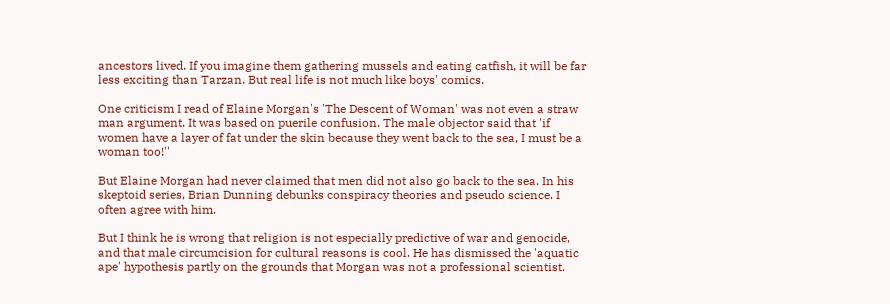ancestors lived. If you imagine them gathering mussels and eating catfish, it will be far less exciting than Tarzan. But real life is not much like boys' comics.

One criticism I read of Elaine Morgan's 'The Descent of Woman' was not even a straw man argument. It was based on puerile confusion. The male objector said that 'if women have a layer of fat under the skin because they went back to the sea, I must be a woman too!''

But Elaine Morgan had never claimed that men did not also go back to the sea. In his skeptoid series, Brian Dunning debunks conspiracy theories and pseudo science. I often agree with him.

But I think he is wrong that religion is not especially predictive of war and genocide, and that male circumcision for cultural reasons is cool. He has dismissed the 'aquatic ape' hypothesis partly on the grounds that Morgan was not a professional scientist.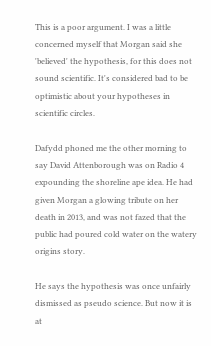This is a poor argument. I was a little concerned myself that Morgan said she 'believed' the hypothesis, for this does not sound scientific. It's considered bad to be optimistic about your hypotheses in scientific circles.

Dafydd phoned me the other morning to say David Attenborough was on Radio 4 expounding the shoreline ape idea. He had given Morgan a glowing tribute on her death in 2013, and was not fazed that the public had poured cold water on the watery origins story.

He says the hypothesis was once unfairly dismissed as pseudo science. But now it is at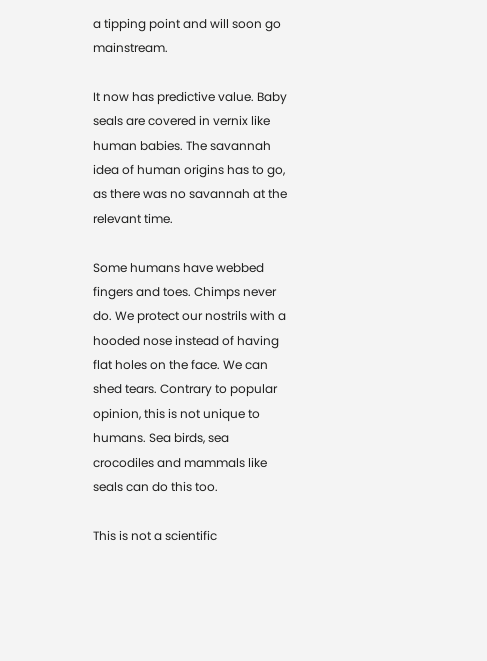a tipping point and will soon go mainstream.

It now has predictive value. Baby seals are covered in vernix like human babies. The savannah idea of human origins has to go, as there was no savannah at the relevant time.

Some humans have webbed fingers and toes. Chimps never do. We protect our nostrils with a hooded nose instead of having flat holes on the face. We can shed tears. Contrary to popular opinion, this is not unique to humans. Sea birds, sea crocodiles and mammals like seals can do this too.

This is not a scientific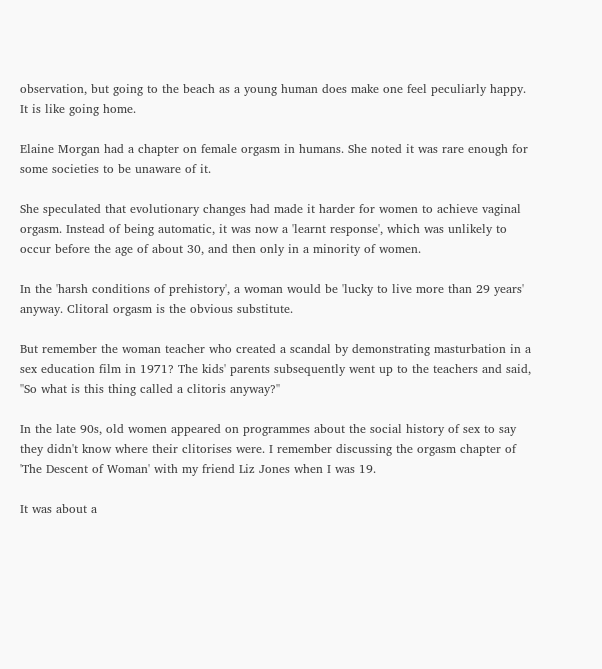observation, but going to the beach as a young human does make one feel peculiarly happy. It is like going home.

Elaine Morgan had a chapter on female orgasm in humans. She noted it was rare enough for some societies to be unaware of it.

She speculated that evolutionary changes had made it harder for women to achieve vaginal orgasm. Instead of being automatic, it was now a 'learnt response', which was unlikely to occur before the age of about 30, and then only in a minority of women.

In the 'harsh conditions of prehistory', a woman would be 'lucky to live more than 29 years' anyway. Clitoral orgasm is the obvious substitute.

But remember the woman teacher who created a scandal by demonstrating masturbation in a sex education film in 1971? The kids' parents subsequently went up to the teachers and said, ''So what is this thing called a clitoris anyway?''

In the late 90s, old women appeared on programmes about the social history of sex to say they didn't know where their clitorises were. I remember discussing the orgasm chapter of 'The Descent of Woman' with my friend Liz Jones when I was 19.

It was about a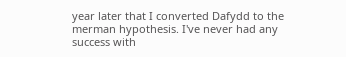year later that I converted Dafydd to the merman hypothesis. I've never had any success with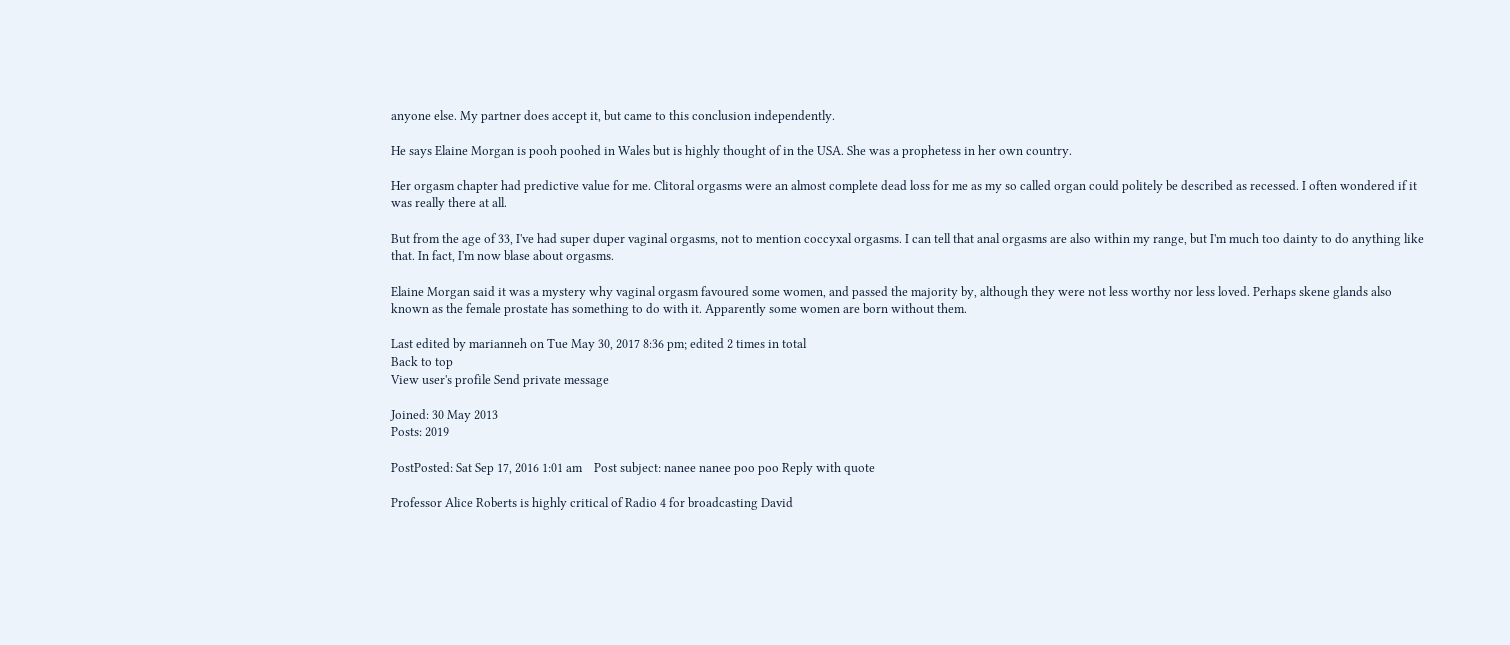anyone else. My partner does accept it, but came to this conclusion independently.

He says Elaine Morgan is pooh poohed in Wales but is highly thought of in the USA. She was a prophetess in her own country.

Her orgasm chapter had predictive value for me. Clitoral orgasms were an almost complete dead loss for me as my so called organ could politely be described as recessed. I often wondered if it was really there at all.

But from the age of 33, I've had super duper vaginal orgasms, not to mention coccyxal orgasms. I can tell that anal orgasms are also within my range, but I'm much too dainty to do anything like that. In fact, I'm now blase about orgasms.

Elaine Morgan said it was a mystery why vaginal orgasm favoured some women, and passed the majority by, although they were not less worthy nor less loved. Perhaps skene glands also known as the female prostate has something to do with it. Apparently some women are born without them.

Last edited by marianneh on Tue May 30, 2017 8:36 pm; edited 2 times in total
Back to top
View user's profile Send private message

Joined: 30 May 2013
Posts: 2019

PostPosted: Sat Sep 17, 2016 1:01 am    Post subject: nanee nanee poo poo Reply with quote

Professor Alice Roberts is highly critical of Radio 4 for broadcasting David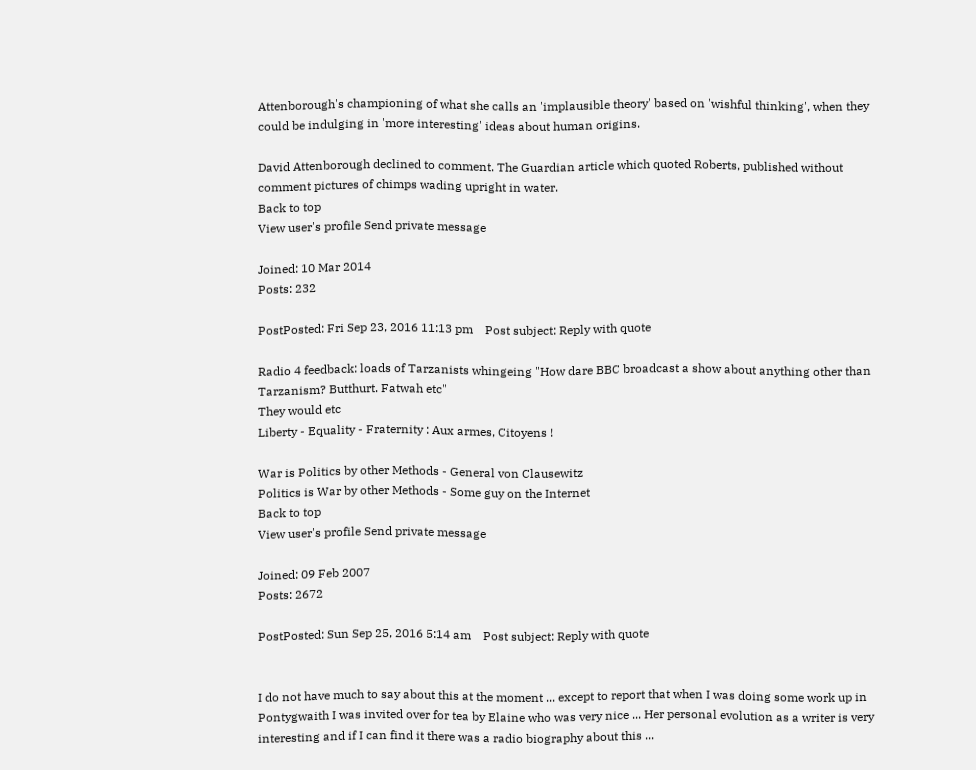Attenborough's championing of what she calls an 'implausible theory' based on 'wishful thinking', when they could be indulging in 'more interesting' ideas about human origins.

David Attenborough declined to comment. The Guardian article which quoted Roberts, published without comment pictures of chimps wading upright in water.
Back to top
View user's profile Send private message

Joined: 10 Mar 2014
Posts: 232

PostPosted: Fri Sep 23, 2016 11:13 pm    Post subject: Reply with quote

Radio 4 feedback: loads of Tarzanists whingeing "How dare BBC broadcast a show about anything other than Tarzanism? Butthurt. Fatwah etc"
They would etc
Liberty - Equality - Fraternity : Aux armes, Citoyens !

War is Politics by other Methods - General von Clausewitz
Politics is War by other Methods - Some guy on the Internet
Back to top
View user's profile Send private message

Joined: 09 Feb 2007
Posts: 2672

PostPosted: Sun Sep 25, 2016 5:14 am    Post subject: Reply with quote


I do not have much to say about this at the moment ... except to report that when I was doing some work up in Pontygwaith I was invited over for tea by Elaine who was very nice ... Her personal evolution as a writer is very interesting and if I can find it there was a radio biography about this ...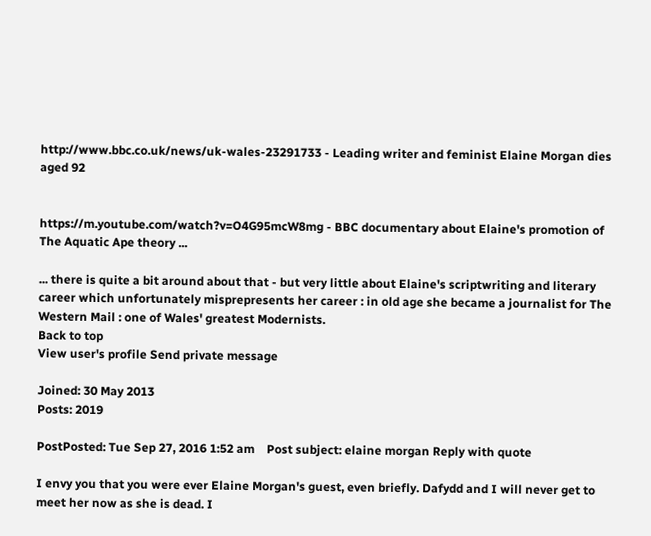http://www.bbc.co.uk/news/uk-wales-23291733 - Leading writer and feminist Elaine Morgan dies aged 92


https://m.youtube.com/watch?v=O4G95mcW8mg - BBC documentary about Elaine's promotion of The Aquatic Ape theory ...

... there is quite a bit around about that - but very little about Elaine's scriptwriting and literary career which unfortunately misprepresents her career : in old age she became a journalist for The Western Mail : one of Wales' greatest Modernists.
Back to top
View user's profile Send private message

Joined: 30 May 2013
Posts: 2019

PostPosted: Tue Sep 27, 2016 1:52 am    Post subject: elaine morgan Reply with quote

I envy you that you were ever Elaine Morgan's guest, even briefly. Dafydd and I will never get to meet her now as she is dead. I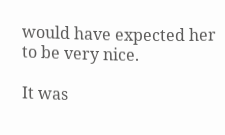would have expected her to be very nice.

It was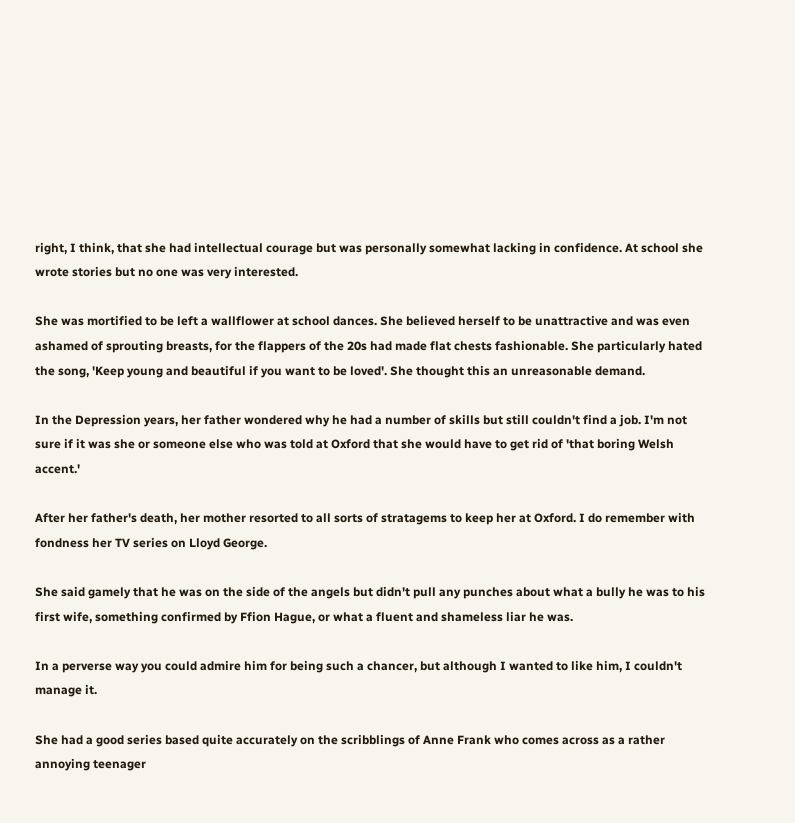right, I think, that she had intellectual courage but was personally somewhat lacking in confidence. At school she wrote stories but no one was very interested.

She was mortified to be left a wallflower at school dances. She believed herself to be unattractive and was even ashamed of sprouting breasts, for the flappers of the 20s had made flat chests fashionable. She particularly hated the song, 'Keep young and beautiful if you want to be loved'. She thought this an unreasonable demand.

In the Depression years, her father wondered why he had a number of skills but still couldn't find a job. I'm not sure if it was she or someone else who was told at Oxford that she would have to get rid of 'that boring Welsh accent.'

After her father's death, her mother resorted to all sorts of stratagems to keep her at Oxford. I do remember with fondness her TV series on Lloyd George.

She said gamely that he was on the side of the angels but didn't pull any punches about what a bully he was to his first wife, something confirmed by Ffion Hague, or what a fluent and shameless liar he was.

In a perverse way you could admire him for being such a chancer, but although I wanted to like him, I couldn't manage it.

She had a good series based quite accurately on the scribblings of Anne Frank who comes across as a rather annoying teenager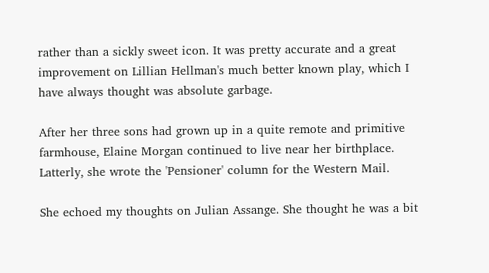rather than a sickly sweet icon. It was pretty accurate and a great improvement on Lillian Hellman's much better known play, which I have always thought was absolute garbage.

After her three sons had grown up in a quite remote and primitive farmhouse, Elaine Morgan continued to live near her birthplace. Latterly, she wrote the 'Pensioner' column for the Western Mail.

She echoed my thoughts on Julian Assange. She thought he was a bit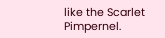like the Scarlet Pimpernel.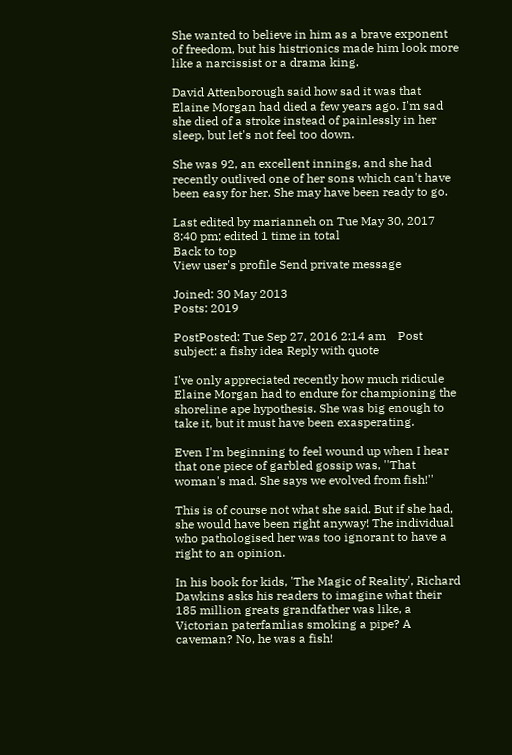She wanted to believe in him as a brave exponent of freedom, but his histrionics made him look more like a narcissist or a drama king.

David Attenborough said how sad it was that Elaine Morgan had died a few years ago. I'm sad she died of a stroke instead of painlessly in her sleep, but let's not feel too down.

She was 92, an excellent innings, and she had recently outlived one of her sons which can't have been easy for her. She may have been ready to go.

Last edited by marianneh on Tue May 30, 2017 8:40 pm; edited 1 time in total
Back to top
View user's profile Send private message

Joined: 30 May 2013
Posts: 2019

PostPosted: Tue Sep 27, 2016 2:14 am    Post subject: a fishy idea Reply with quote

I've only appreciated recently how much ridicule Elaine Morgan had to endure for championing the shoreline ape hypothesis. She was big enough to take it, but it must have been exasperating.

Even I'm beginning to feel wound up when I hear that one piece of garbled gossip was, ''That woman's mad. She says we evolved from fish!''

This is of course not what she said. But if she had, she would have been right anyway! The individual who pathologised her was too ignorant to have a right to an opinion.

In his book for kids, 'The Magic of Reality', Richard Dawkins asks his readers to imagine what their 185 million greats grandfather was like, a Victorian paterfamlias smoking a pipe? A caveman? No, he was a fish!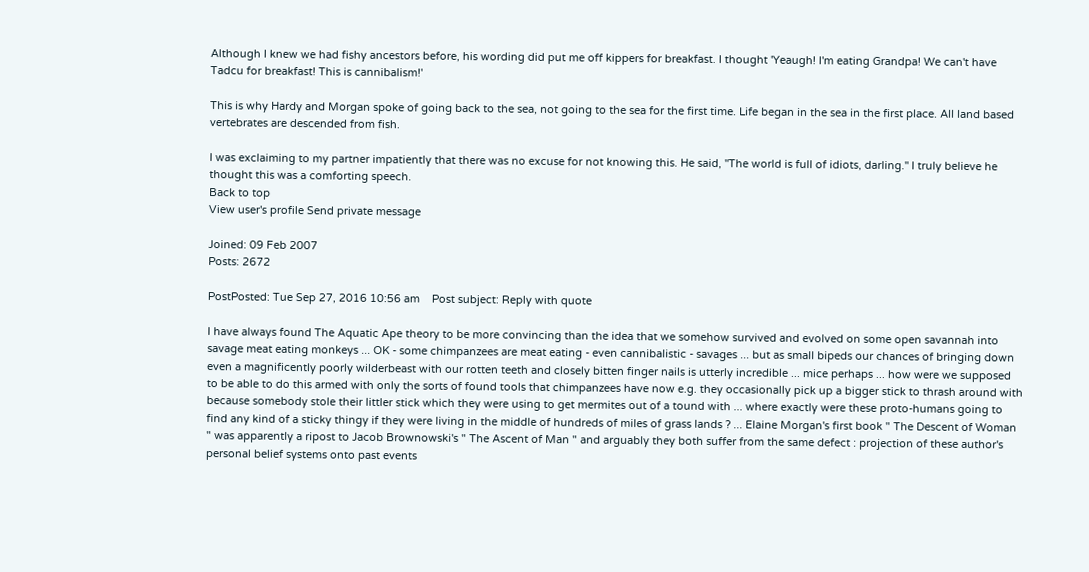Although I knew we had fishy ancestors before, his wording did put me off kippers for breakfast. I thought 'Yeaugh! I'm eating Grandpa! We can't have Tadcu for breakfast! This is cannibalism!'

This is why Hardy and Morgan spoke of going back to the sea, not going to the sea for the first time. Life began in the sea in the first place. All land based vertebrates are descended from fish.

I was exclaiming to my partner impatiently that there was no excuse for not knowing this. He said, ''The world is full of idiots, darling.'' I truly believe he thought this was a comforting speech.
Back to top
View user's profile Send private message

Joined: 09 Feb 2007
Posts: 2672

PostPosted: Tue Sep 27, 2016 10:56 am    Post subject: Reply with quote

I have always found The Aquatic Ape theory to be more convincing than the idea that we somehow survived and evolved on some open savannah into savage meat eating monkeys ... OK - some chimpanzees are meat eating - even cannibalistic - savages ... but as small bipeds our chances of bringing down even a magnificently poorly wilderbeast with our rotten teeth and closely bitten finger nails is utterly incredible ... mice perhaps ... how were we supposed to be able to do this armed with only the sorts of found tools that chimpanzees have now e.g. they occasionally pick up a bigger stick to thrash around with because somebody stole their littler stick which they were using to get mermites out of a tound with ... where exactly were these proto-humans going to find any kind of a sticky thingy if they were living in the middle of hundreds of miles of grass lands ? ... Elaine Morgan's first book " The Descent of Woman " was apparently a ripost to Jacob Brownowski's " The Ascent of Man " and arguably they both suffer from the same defect : projection of these author's personal belief systems onto past events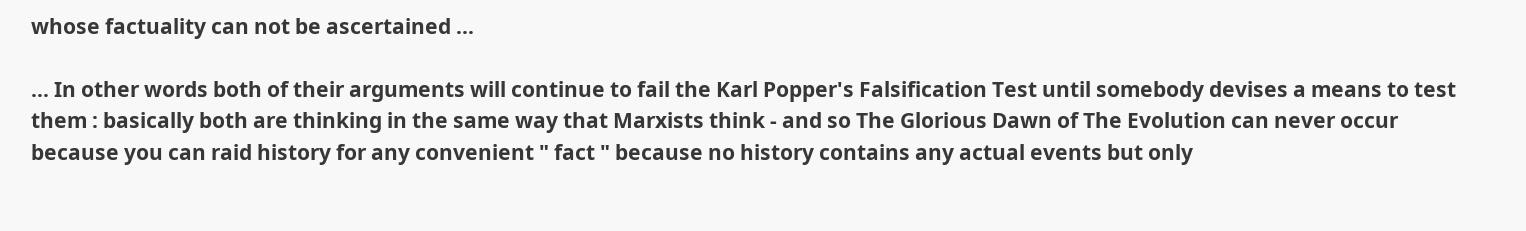whose factuality can not be ascertained ...

... In other words both of their arguments will continue to fail the Karl Popper's Falsification Test until somebody devises a means to test them : basically both are thinking in the same way that Marxists think - and so The Glorious Dawn of The Evolution can never occur because you can raid history for any convenient " fact " because no history contains any actual events but only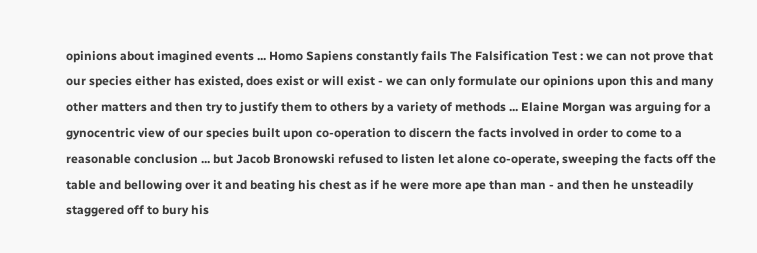opinions about imagined events ... Homo Sapiens constantly fails The Falsification Test : we can not prove that our species either has existed, does exist or will exist - we can only formulate our opinions upon this and many other matters and then try to justify them to others by a variety of methods ... Elaine Morgan was arguing for a gynocentric view of our species built upon co-operation to discern the facts involved in order to come to a reasonable conclusion ... but Jacob Bronowski refused to listen let alone co-operate, sweeping the facts off the table and bellowing over it and beating his chest as if he were more ape than man - and then he unsteadily staggered off to bury his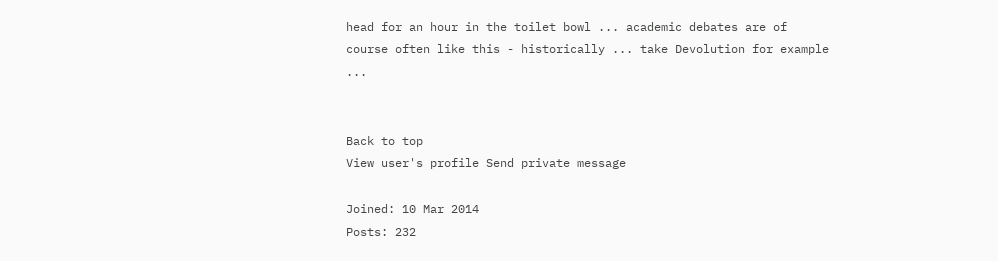head for an hour in the toilet bowl ... academic debates are of course often like this - historically ... take Devolution for example ...


Back to top
View user's profile Send private message

Joined: 10 Mar 2014
Posts: 232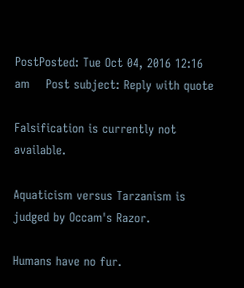PostPosted: Tue Oct 04, 2016 12:16 am    Post subject: Reply with quote

Falsification is currently not available.

Aquaticism versus Tarzanism is judged by Occam's Razor.

Humans have no fur.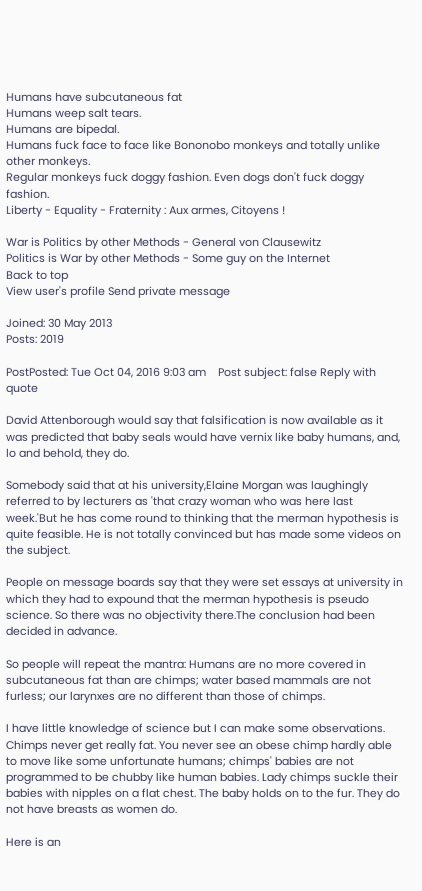Humans have subcutaneous fat
Humans weep salt tears.
Humans are bipedal.
Humans fuck face to face like Bononobo monkeys and totally unlike other monkeys.
Regular monkeys fuck doggy fashion. Even dogs don't fuck doggy fashion.
Liberty - Equality - Fraternity : Aux armes, Citoyens !

War is Politics by other Methods - General von Clausewitz
Politics is War by other Methods - Some guy on the Internet
Back to top
View user's profile Send private message

Joined: 30 May 2013
Posts: 2019

PostPosted: Tue Oct 04, 2016 9:03 am    Post subject: false Reply with quote

David Attenborough would say that falsification is now available as it was predicted that baby seals would have vernix like baby humans, and, lo and behold, they do.

Somebody said that at his university,Elaine Morgan was laughingly referred to by lecturers as 'that crazy woman who was here last week.'But he has come round to thinking that the merman hypothesis is quite feasible. He is not totally convinced but has made some videos on the subject.

People on message boards say that they were set essays at university in which they had to expound that the merman hypothesis is pseudo science. So there was no objectivity there.The conclusion had been decided in advance.

So people will repeat the mantra: Humans are no more covered in subcutaneous fat than are chimps; water based mammals are not furless; our larynxes are no different than those of chimps.

I have little knowledge of science but I can make some observations. Chimps never get really fat. You never see an obese chimp hardly able to move like some unfortunate humans; chimps' babies are not programmed to be chubby like human babies. Lady chimps suckle their babies with nipples on a flat chest. The baby holds on to the fur. They do not have breasts as women do.

Here is an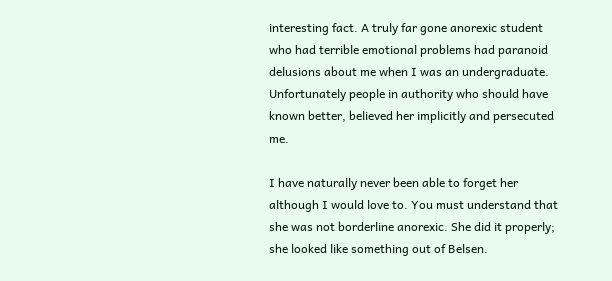interesting fact. A truly far gone anorexic student who had terrible emotional problems had paranoid delusions about me when I was an undergraduate. Unfortunately people in authority who should have known better, believed her implicitly and persecuted me.

I have naturally never been able to forget her although I would love to. You must understand that she was not borderline anorexic. She did it properly; she looked like something out of Belsen.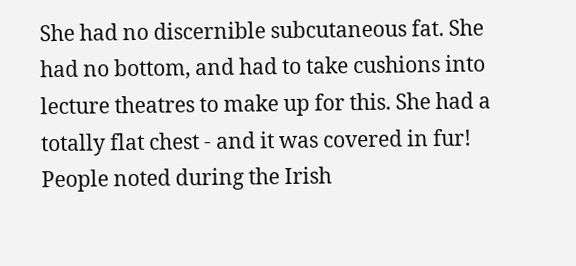She had no discernible subcutaneous fat. She had no bottom, and had to take cushions into lecture theatres to make up for this. She had a totally flat chest - and it was covered in fur! People noted during the Irish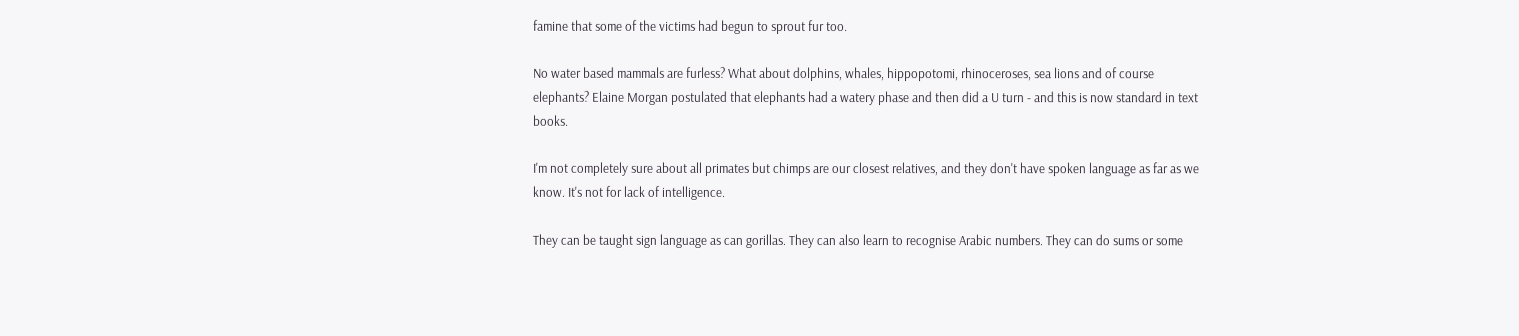famine that some of the victims had begun to sprout fur too.

No water based mammals are furless? What about dolphins, whales, hippopotomi, rhinoceroses, sea lions and of course elephants? Elaine Morgan postulated that elephants had a watery phase and then did a U turn - and this is now standard in text books.

I'm not completely sure about all primates but chimps are our closest relatives, and they don't have spoken language as far as we know. It's not for lack of intelligence.

They can be taught sign language as can gorillas. They can also learn to recognise Arabic numbers. They can do sums or some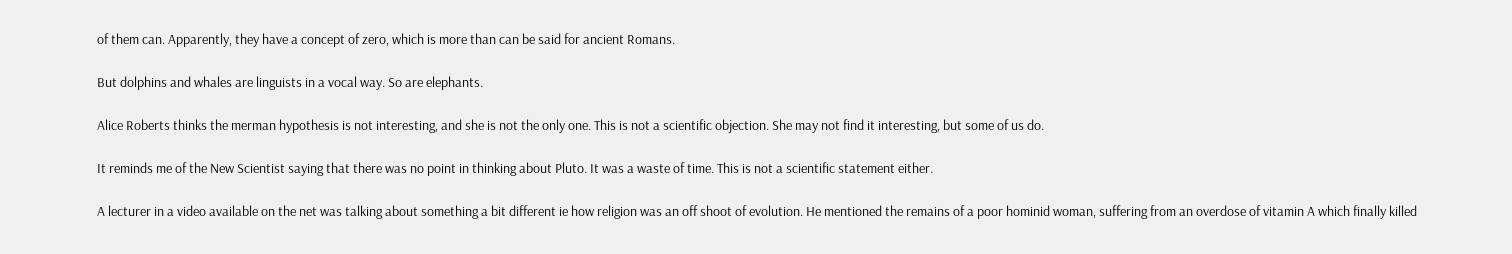of them can. Apparently, they have a concept of zero, which is more than can be said for ancient Romans.

But dolphins and whales are linguists in a vocal way. So are elephants.

Alice Roberts thinks the merman hypothesis is not interesting, and she is not the only one. This is not a scientific objection. She may not find it interesting, but some of us do.

It reminds me of the New Scientist saying that there was no point in thinking about Pluto. It was a waste of time. This is not a scientific statement either.

A lecturer in a video available on the net was talking about something a bit different ie how religion was an off shoot of evolution. He mentioned the remains of a poor hominid woman, suffering from an overdose of vitamin A which finally killed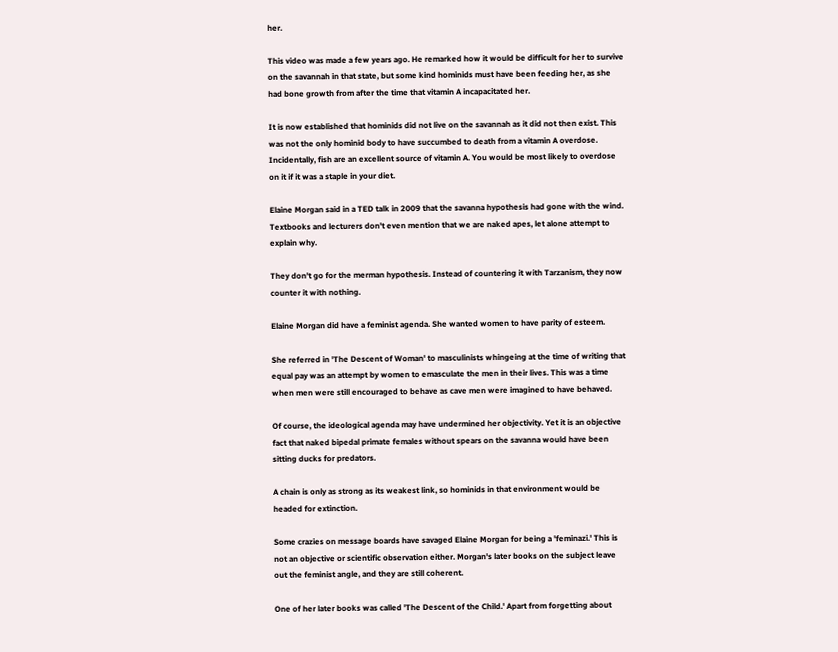her.

This video was made a few years ago. He remarked how it would be difficult for her to survive on the savannah in that state, but some kind hominids must have been feeding her, as she had bone growth from after the time that vitamin A incapacitated her.

It is now established that hominids did not live on the savannah as it did not then exist. This was not the only hominid body to have succumbed to death from a vitamin A overdose. Incidentally, fish are an excellent source of vitamin A. You would be most likely to overdose on it if it was a staple in your diet.

Elaine Morgan said in a TED talk in 2009 that the savanna hypothesis had gone with the wind. Textbooks and lecturers don't even mention that we are naked apes, let alone attempt to explain why.

They don't go for the merman hypothesis. Instead of countering it with Tarzanism, they now counter it with nothing.

Elaine Morgan did have a feminist agenda. She wanted women to have parity of esteem.

She referred in 'The Descent of Woman' to masculinists whingeing at the time of writing that equal pay was an attempt by women to emasculate the men in their lives. This was a time when men were still encouraged to behave as cave men were imagined to have behaved.

Of course, the ideological agenda may have undermined her objectivity. Yet it is an objective fact that naked bipedal primate females without spears on the savanna would have been sitting ducks for predators.

A chain is only as strong as its weakest link, so hominids in that environment would be headed for extinction.

Some crazies on message boards have savaged Elaine Morgan for being a 'feminazi.' This is not an objective or scientific observation either. Morgan's later books on the subject leave out the feminist angle, and they are still coherent.

One of her later books was called 'The Descent of the Child.' Apart from forgetting about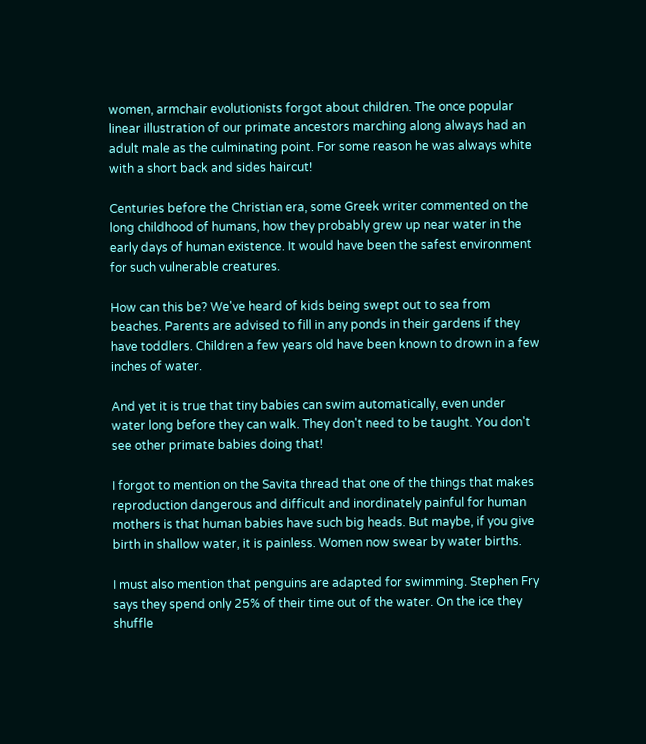women, armchair evolutionists forgot about children. The once popular linear illustration of our primate ancestors marching along always had an adult male as the culminating point. For some reason he was always white with a short back and sides haircut!

Centuries before the Christian era, some Greek writer commented on the long childhood of humans, how they probably grew up near water in the early days of human existence. It would have been the safest environment for such vulnerable creatures.

How can this be? We've heard of kids being swept out to sea from beaches. Parents are advised to fill in any ponds in their gardens if they have toddlers. Children a few years old have been known to drown in a few inches of water.

And yet it is true that tiny babies can swim automatically, even under water long before they can walk. They don't need to be taught. You don't see other primate babies doing that!

I forgot to mention on the Savita thread that one of the things that makes reproduction dangerous and difficult and inordinately painful for human mothers is that human babies have such big heads. But maybe, if you give birth in shallow water, it is painless. Women now swear by water births.

I must also mention that penguins are adapted for swimming. Stephen Fry says they spend only 25% of their time out of the water. On the ice they shuffle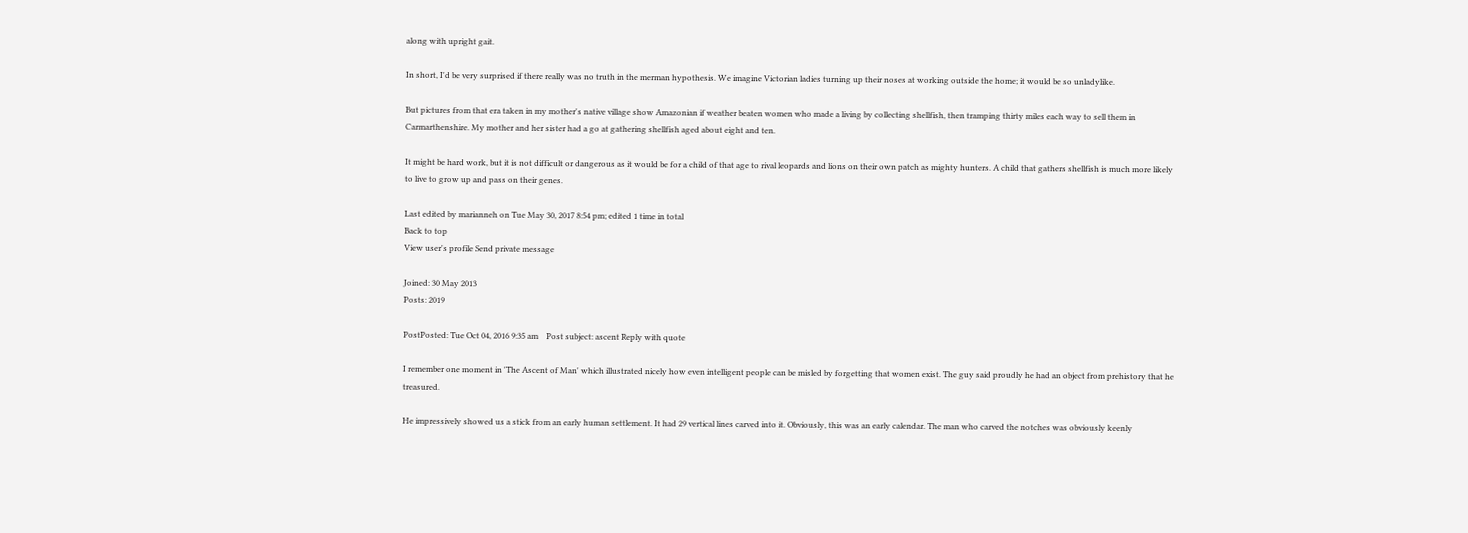along with upright gait.

In short, I'd be very surprised if there really was no truth in the merman hypothesis. We imagine Victorian ladies turning up their noses at working outside the home; it would be so unladylike.

But pictures from that era taken in my mother's native village show Amazonian if weather beaten women who made a living by collecting shellfish, then tramping thirty miles each way to sell them in Carmarthenshire. My mother and her sister had a go at gathering shellfish aged about eight and ten.

It might be hard work, but it is not difficult or dangerous as it would be for a child of that age to rival leopards and lions on their own patch as mighty hunters. A child that gathers shellfish is much more likely to live to grow up and pass on their genes.

Last edited by marianneh on Tue May 30, 2017 8:54 pm; edited 1 time in total
Back to top
View user's profile Send private message

Joined: 30 May 2013
Posts: 2019

PostPosted: Tue Oct 04, 2016 9:35 am    Post subject: ascent Reply with quote

I remember one moment in 'The Ascent of Man' which illustrated nicely how even intelligent people can be misled by forgetting that women exist. The guy said proudly he had an object from prehistory that he treasured.

He impressively showed us a stick from an early human settlement. It had 29 vertical lines carved into it. Obviously, this was an early calendar. The man who carved the notches was obviously keenly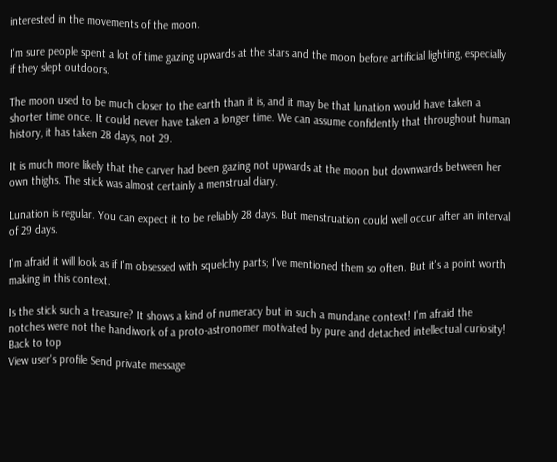interested in the movements of the moon.

I'm sure people spent a lot of time gazing upwards at the stars and the moon before artificial lighting, especially if they slept outdoors.

The moon used to be much closer to the earth than it is, and it may be that lunation would have taken a shorter time once. It could never have taken a longer time. We can assume confidently that throughout human history, it has taken 28 days, not 29.

It is much more likely that the carver had been gazing not upwards at the moon but downwards between her own thighs. The stick was almost certainly a menstrual diary.

Lunation is regular. You can expect it to be reliably 28 days. But menstruation could well occur after an interval of 29 days.

I'm afraid it will look as if I'm obsessed with squelchy parts; I've mentioned them so often. But it's a point worth making in this context.

Is the stick such a treasure? It shows a kind of numeracy but in such a mundane context! I'm afraid the notches were not the handiwork of a proto-astronomer motivated by pure and detached intellectual curiosity!
Back to top
View user's profile Send private message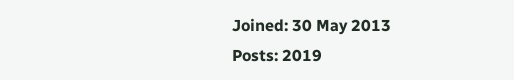Joined: 30 May 2013
Posts: 2019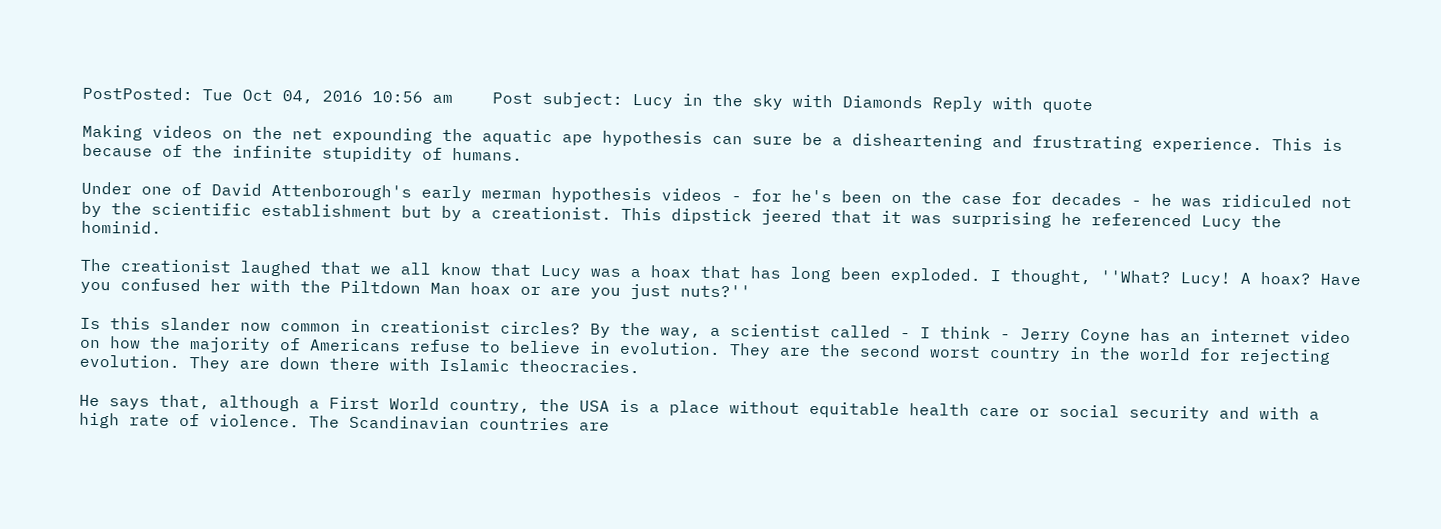PostPosted: Tue Oct 04, 2016 10:56 am    Post subject: Lucy in the sky with Diamonds Reply with quote

Making videos on the net expounding the aquatic ape hypothesis can sure be a disheartening and frustrating experience. This is because of the infinite stupidity of humans.

Under one of David Attenborough's early merman hypothesis videos - for he's been on the case for decades - he was ridiculed not by the scientific establishment but by a creationist. This dipstick jeered that it was surprising he referenced Lucy the hominid.

The creationist laughed that we all know that Lucy was a hoax that has long been exploded. I thought, ''What? Lucy! A hoax? Have you confused her with the Piltdown Man hoax or are you just nuts?''

Is this slander now common in creationist circles? By the way, a scientist called - I think - Jerry Coyne has an internet video on how the majority of Americans refuse to believe in evolution. They are the second worst country in the world for rejecting evolution. They are down there with Islamic theocracies.

He says that, although a First World country, the USA is a place without equitable health care or social security and with a high rate of violence. The Scandinavian countries are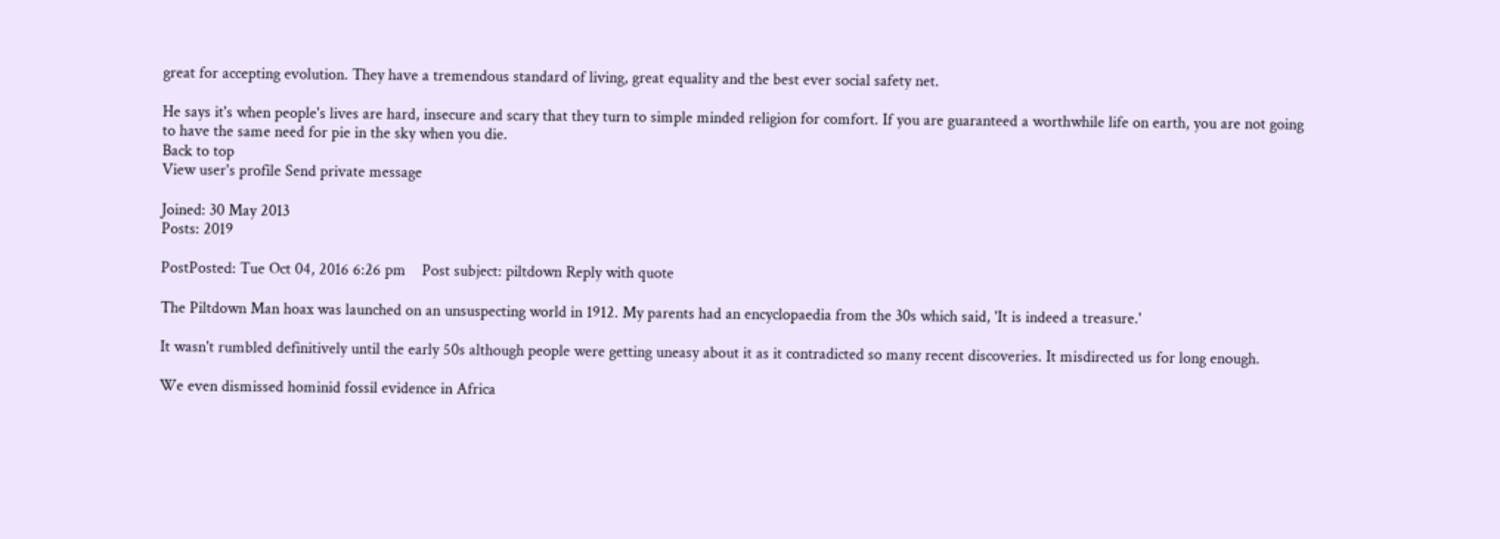great for accepting evolution. They have a tremendous standard of living, great equality and the best ever social safety net.

He says it's when people's lives are hard, insecure and scary that they turn to simple minded religion for comfort. If you are guaranteed a worthwhile life on earth, you are not going to have the same need for pie in the sky when you die.
Back to top
View user's profile Send private message

Joined: 30 May 2013
Posts: 2019

PostPosted: Tue Oct 04, 2016 6:26 pm    Post subject: piltdown Reply with quote

The Piltdown Man hoax was launched on an unsuspecting world in 1912. My parents had an encyclopaedia from the 30s which said, 'It is indeed a treasure.'

It wasn't rumbled definitively until the early 50s although people were getting uneasy about it as it contradicted so many recent discoveries. It misdirected us for long enough.

We even dismissed hominid fossil evidence in Africa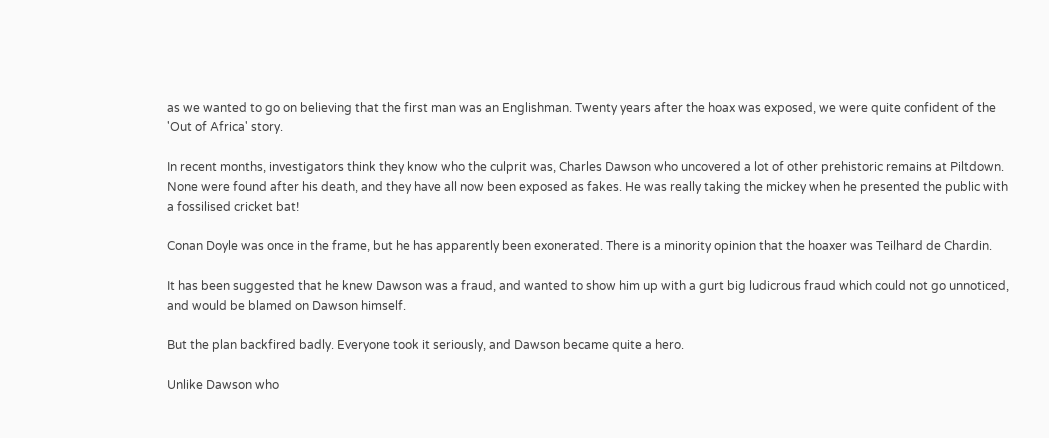as we wanted to go on believing that the first man was an Englishman. Twenty years after the hoax was exposed, we were quite confident of the 'Out of Africa' story.

In recent months, investigators think they know who the culprit was, Charles Dawson who uncovered a lot of other prehistoric remains at Piltdown. None were found after his death, and they have all now been exposed as fakes. He was really taking the mickey when he presented the public with a fossilised cricket bat!

Conan Doyle was once in the frame, but he has apparently been exonerated. There is a minority opinion that the hoaxer was Teilhard de Chardin.

It has been suggested that he knew Dawson was a fraud, and wanted to show him up with a gurt big ludicrous fraud which could not go unnoticed, and would be blamed on Dawson himself.

But the plan backfired badly. Everyone took it seriously, and Dawson became quite a hero.

Unlike Dawson who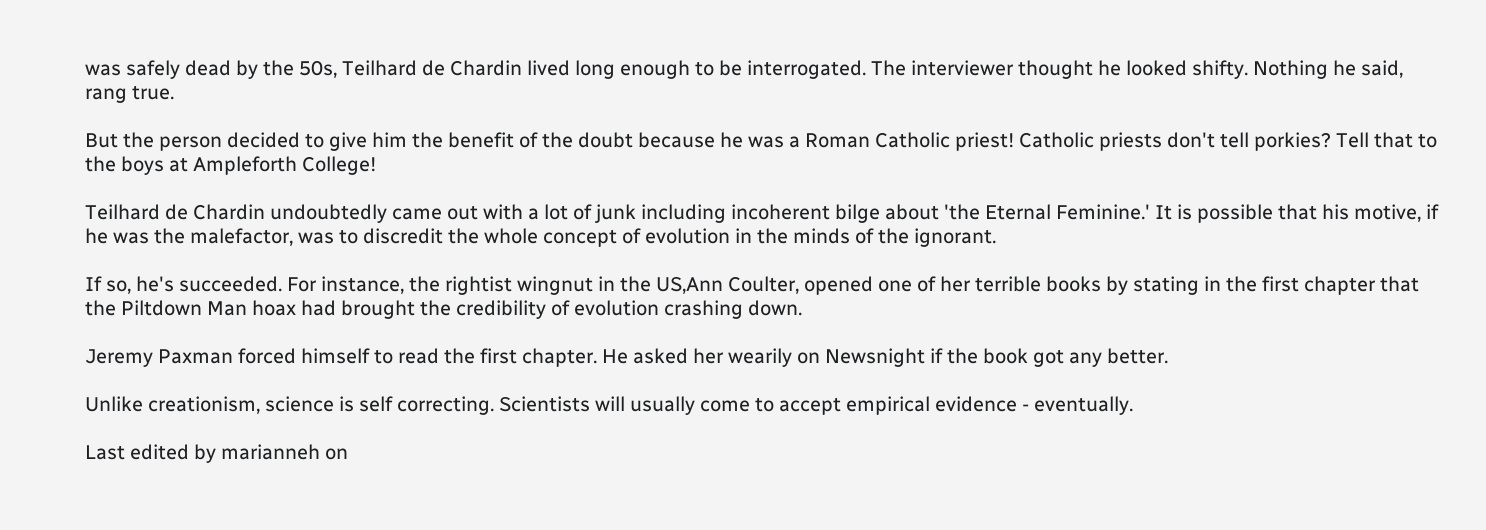was safely dead by the 50s, Teilhard de Chardin lived long enough to be interrogated. The interviewer thought he looked shifty. Nothing he said, rang true.

But the person decided to give him the benefit of the doubt because he was a Roman Catholic priest! Catholic priests don't tell porkies? Tell that to the boys at Ampleforth College!

Teilhard de Chardin undoubtedly came out with a lot of junk including incoherent bilge about 'the Eternal Feminine.' It is possible that his motive, if he was the malefactor, was to discredit the whole concept of evolution in the minds of the ignorant.

If so, he's succeeded. For instance, the rightist wingnut in the US,Ann Coulter, opened one of her terrible books by stating in the first chapter that the Piltdown Man hoax had brought the credibility of evolution crashing down.

Jeremy Paxman forced himself to read the first chapter. He asked her wearily on Newsnight if the book got any better.

Unlike creationism, science is self correcting. Scientists will usually come to accept empirical evidence - eventually.

Last edited by marianneh on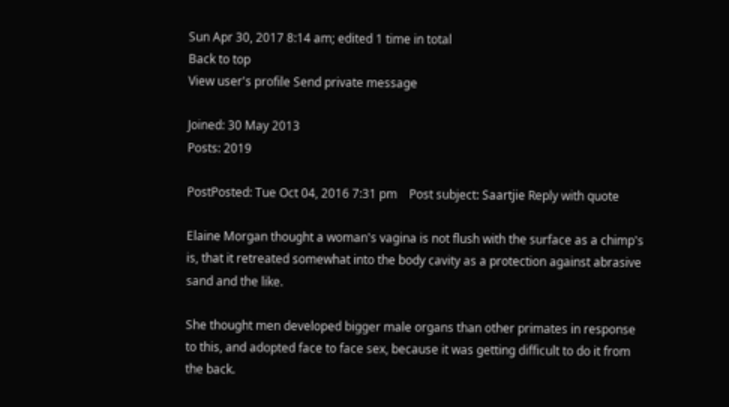Sun Apr 30, 2017 8:14 am; edited 1 time in total
Back to top
View user's profile Send private message

Joined: 30 May 2013
Posts: 2019

PostPosted: Tue Oct 04, 2016 7:31 pm    Post subject: Saartjie Reply with quote

Elaine Morgan thought a woman's vagina is not flush with the surface as a chimp's is, that it retreated somewhat into the body cavity as a protection against abrasive sand and the like.

She thought men developed bigger male organs than other primates in response to this, and adopted face to face sex, because it was getting difficult to do it from the back.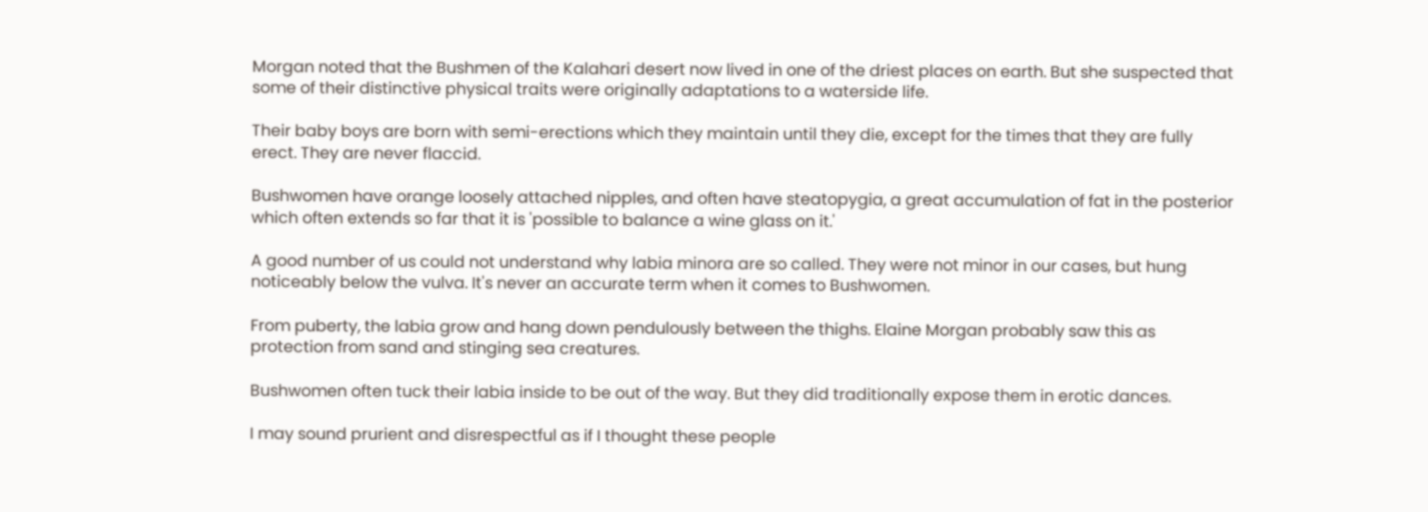Morgan noted that the Bushmen of the Kalahari desert now lived in one of the driest places on earth. But she suspected that some of their distinctive physical traits were originally adaptations to a waterside life.

Their baby boys are born with semi-erections which they maintain until they die, except for the times that they are fully erect. They are never flaccid.

Bushwomen have orange loosely attached nipples, and often have steatopygia, a great accumulation of fat in the posterior which often extends so far that it is 'possible to balance a wine glass on it.'

A good number of us could not understand why labia minora are so called. They were not minor in our cases, but hung noticeably below the vulva. It's never an accurate term when it comes to Bushwomen.

From puberty, the labia grow and hang down pendulously between the thighs. Elaine Morgan probably saw this as protection from sand and stinging sea creatures.

Bushwomen often tuck their labia inside to be out of the way. But they did traditionally expose them in erotic dances.

I may sound prurient and disrespectful as if I thought these people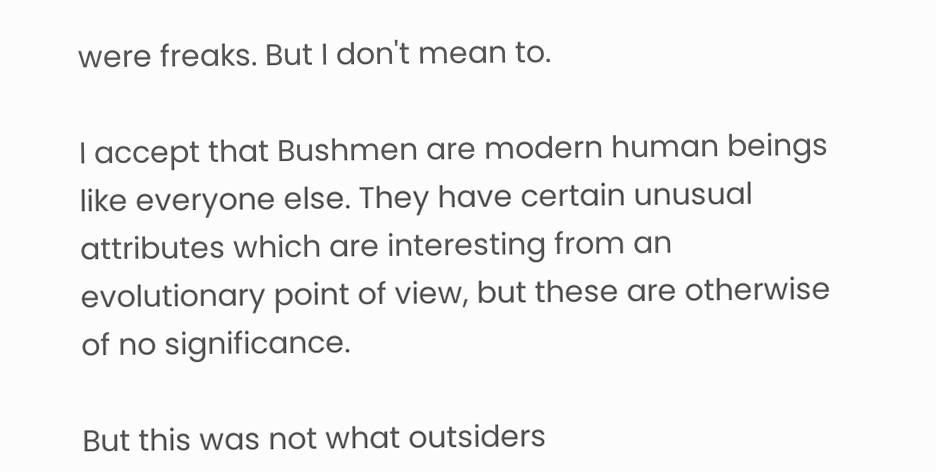were freaks. But I don't mean to.

I accept that Bushmen are modern human beings like everyone else. They have certain unusual attributes which are interesting from an evolutionary point of view, but these are otherwise of no significance.

But this was not what outsiders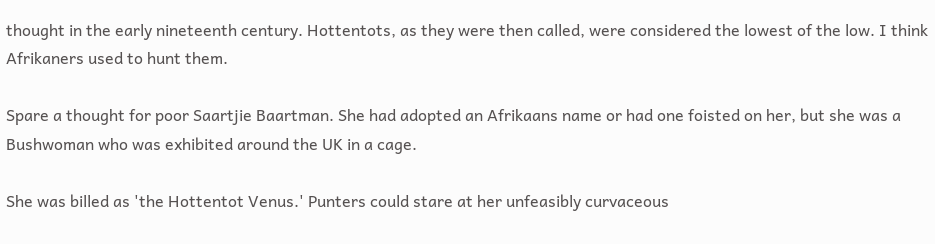thought in the early nineteenth century. Hottentots, as they were then called, were considered the lowest of the low. I think Afrikaners used to hunt them.

Spare a thought for poor Saartjie Baartman. She had adopted an Afrikaans name or had one foisted on her, but she was a Bushwoman who was exhibited around the UK in a cage.

She was billed as 'the Hottentot Venus.' Punters could stare at her unfeasibly curvaceous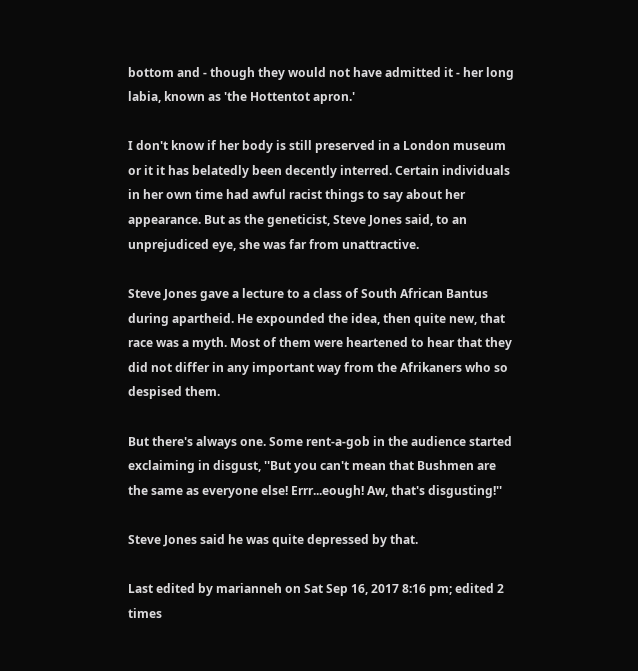bottom and - though they would not have admitted it - her long labia, known as 'the Hottentot apron.'

I don't know if her body is still preserved in a London museum or it it has belatedly been decently interred. Certain individuals in her own time had awful racist things to say about her appearance. But as the geneticist, Steve Jones said, to an unprejudiced eye, she was far from unattractive.

Steve Jones gave a lecture to a class of South African Bantus during apartheid. He expounded the idea, then quite new, that race was a myth. Most of them were heartened to hear that they did not differ in any important way from the Afrikaners who so despised them.

But there's always one. Some rent-a-gob in the audience started exclaiming in disgust, ''But you can't mean that Bushmen are the same as everyone else! Errr...eough! Aw, that's disgusting!''

Steve Jones said he was quite depressed by that.

Last edited by marianneh on Sat Sep 16, 2017 8:16 pm; edited 2 times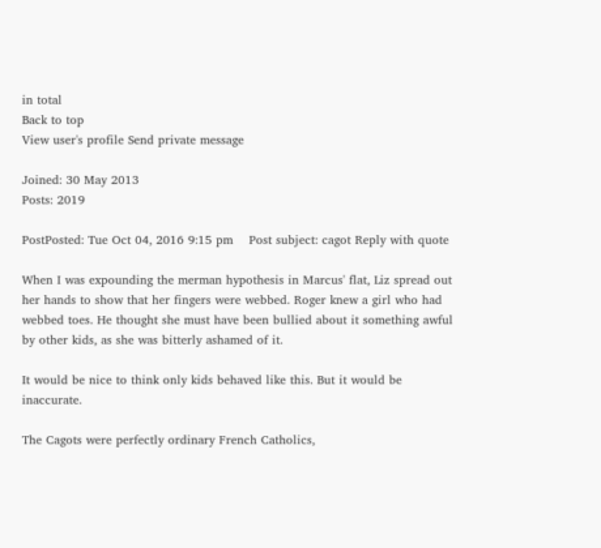in total
Back to top
View user's profile Send private message

Joined: 30 May 2013
Posts: 2019

PostPosted: Tue Oct 04, 2016 9:15 pm    Post subject: cagot Reply with quote

When I was expounding the merman hypothesis in Marcus' flat, Liz spread out her hands to show that her fingers were webbed. Roger knew a girl who had webbed toes. He thought she must have been bullied about it something awful by other kids, as she was bitterly ashamed of it.

It would be nice to think only kids behaved like this. But it would be inaccurate.

The Cagots were perfectly ordinary French Catholics,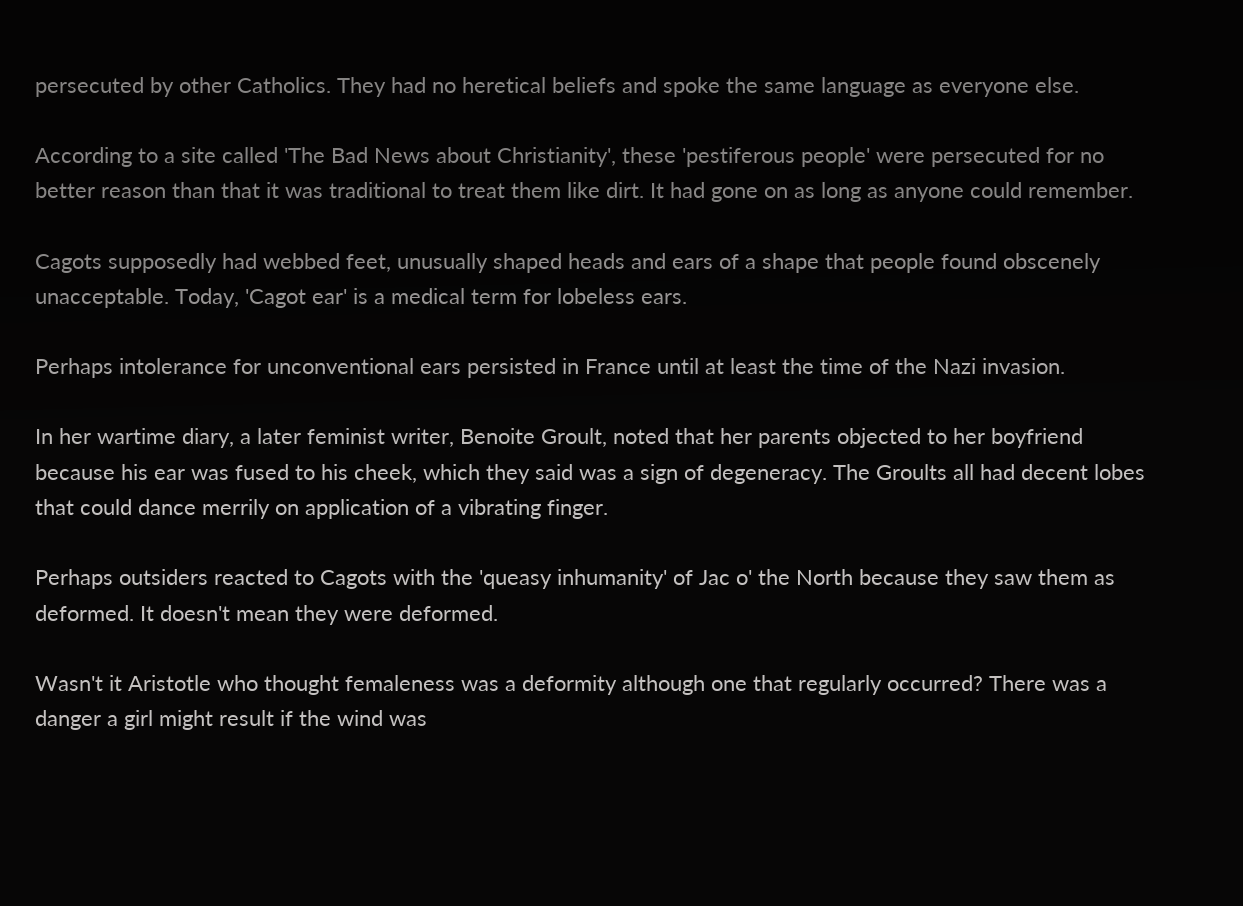persecuted by other Catholics. They had no heretical beliefs and spoke the same language as everyone else.

According to a site called 'The Bad News about Christianity', these 'pestiferous people' were persecuted for no better reason than that it was traditional to treat them like dirt. It had gone on as long as anyone could remember.

Cagots supposedly had webbed feet, unusually shaped heads and ears of a shape that people found obscenely unacceptable. Today, 'Cagot ear' is a medical term for lobeless ears.

Perhaps intolerance for unconventional ears persisted in France until at least the time of the Nazi invasion.

In her wartime diary, a later feminist writer, Benoite Groult, noted that her parents objected to her boyfriend because his ear was fused to his cheek, which they said was a sign of degeneracy. The Groults all had decent lobes that could dance merrily on application of a vibrating finger.

Perhaps outsiders reacted to Cagots with the 'queasy inhumanity' of Jac o' the North because they saw them as deformed. It doesn't mean they were deformed.

Wasn't it Aristotle who thought femaleness was a deformity although one that regularly occurred? There was a danger a girl might result if the wind was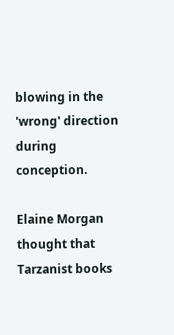blowing in the 'wrong' direction during conception.

Elaine Morgan thought that Tarzanist books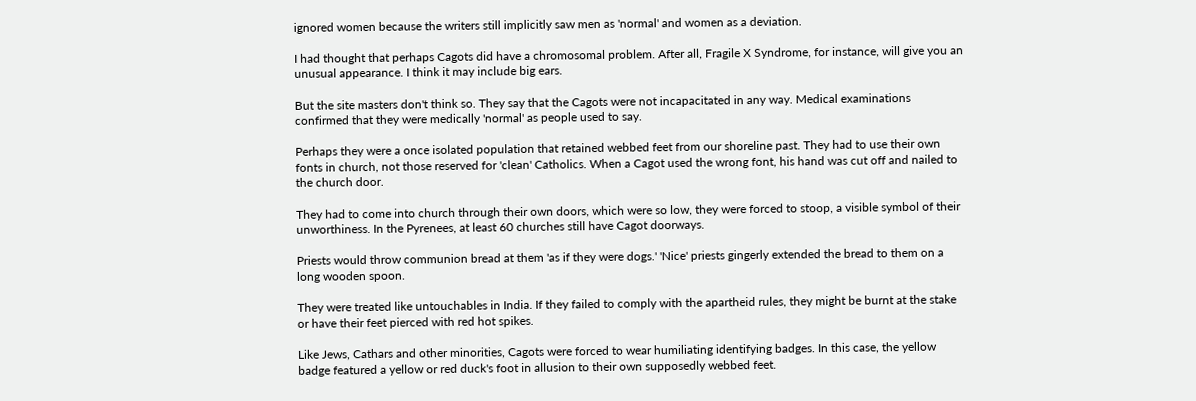ignored women because the writers still implicitly saw men as 'normal' and women as a deviation.

I had thought that perhaps Cagots did have a chromosomal problem. After all, Fragile X Syndrome, for instance, will give you an unusual appearance. I think it may include big ears.

But the site masters don't think so. They say that the Cagots were not incapacitated in any way. Medical examinations confirmed that they were medically 'normal' as people used to say.

Perhaps they were a once isolated population that retained webbed feet from our shoreline past. They had to use their own fonts in church, not those reserved for 'clean' Catholics. When a Cagot used the wrong font, his hand was cut off and nailed to the church door.

They had to come into church through their own doors, which were so low, they were forced to stoop, a visible symbol of their unworthiness. In the Pyrenees, at least 60 churches still have Cagot doorways.

Priests would throw communion bread at them 'as if they were dogs.' 'Nice' priests gingerly extended the bread to them on a long wooden spoon.

They were treated like untouchables in India. If they failed to comply with the apartheid rules, they might be burnt at the stake or have their feet pierced with red hot spikes.

Like Jews, Cathars and other minorities, Cagots were forced to wear humiliating identifying badges. In this case, the yellow badge featured a yellow or red duck's foot in allusion to their own supposedly webbed feet.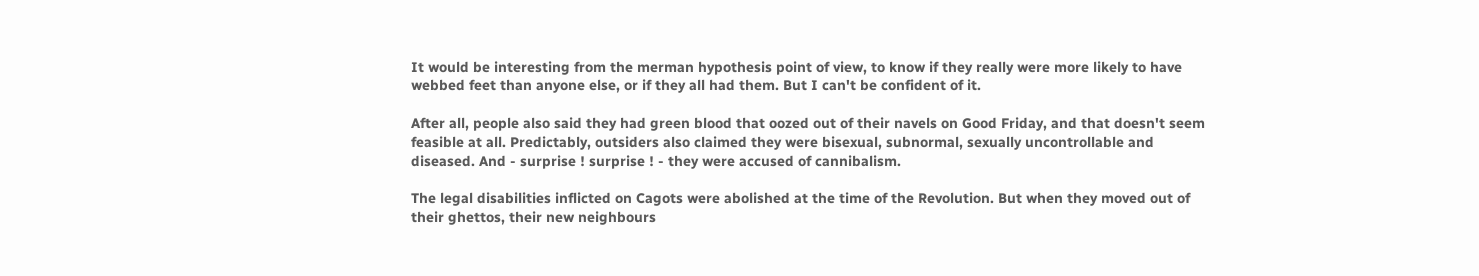It would be interesting from the merman hypothesis point of view, to know if they really were more likely to have webbed feet than anyone else, or if they all had them. But I can't be confident of it.

After all, people also said they had green blood that oozed out of their navels on Good Friday, and that doesn't seem feasible at all. Predictably, outsiders also claimed they were bisexual, subnormal, sexually uncontrollable and diseased. And - surprise ! surprise ! - they were accused of cannibalism.

The legal disabilities inflicted on Cagots were abolished at the time of the Revolution. But when they moved out of their ghettos, their new neighbours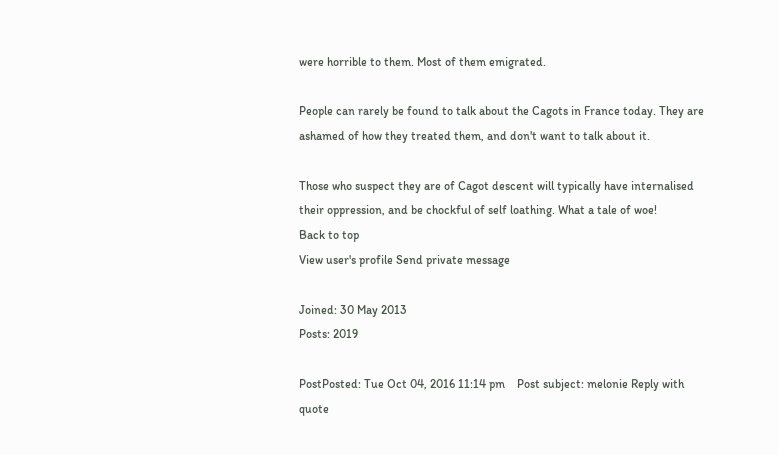were horrible to them. Most of them emigrated.

People can rarely be found to talk about the Cagots in France today. They are ashamed of how they treated them, and don't want to talk about it.

Those who suspect they are of Cagot descent will typically have internalised their oppression, and be chockful of self loathing. What a tale of woe!
Back to top
View user's profile Send private message

Joined: 30 May 2013
Posts: 2019

PostPosted: Tue Oct 04, 2016 11:14 pm    Post subject: melonie Reply with quote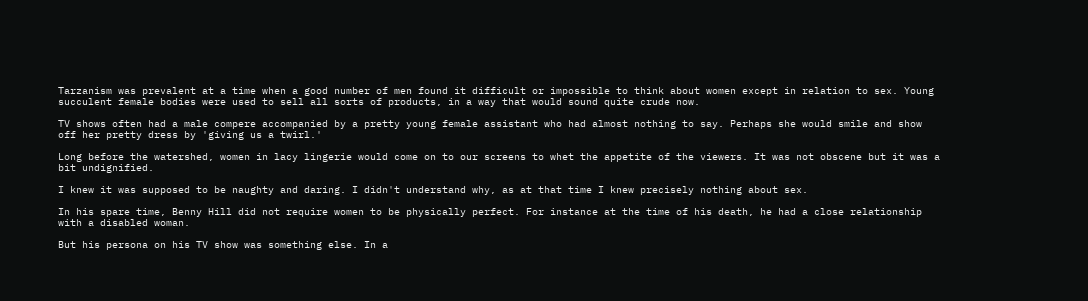Tarzanism was prevalent at a time when a good number of men found it difficult or impossible to think about women except in relation to sex. Young succulent female bodies were used to sell all sorts of products, in a way that would sound quite crude now.

TV shows often had a male compere accompanied by a pretty young female assistant who had almost nothing to say. Perhaps she would smile and show off her pretty dress by 'giving us a twirl.'

Long before the watershed, women in lacy lingerie would come on to our screens to whet the appetite of the viewers. It was not obscene but it was a bit undignified.

I knew it was supposed to be naughty and daring. I didn't understand why, as at that time I knew precisely nothing about sex.

In his spare time, Benny Hill did not require women to be physically perfect. For instance at the time of his death, he had a close relationship with a disabled woman.

But his persona on his TV show was something else. In a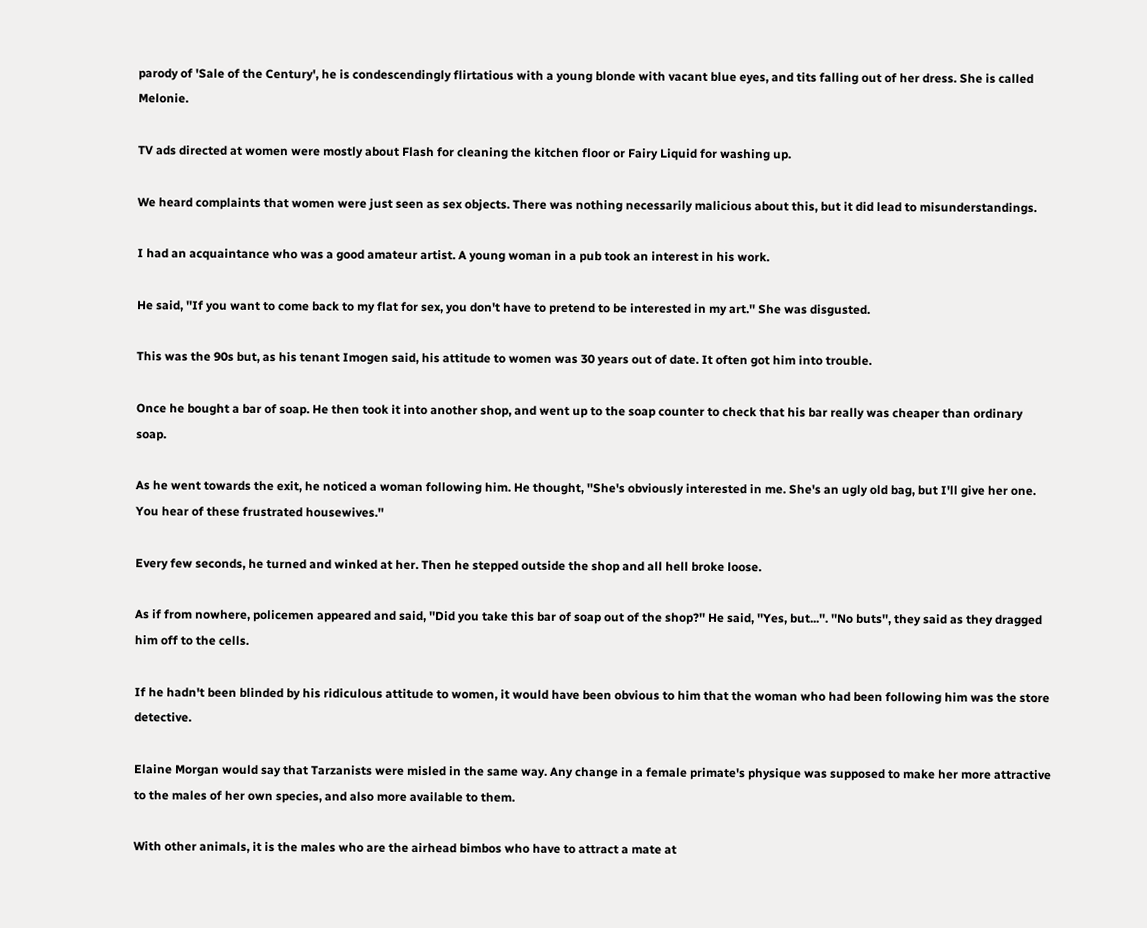parody of 'Sale of the Century', he is condescendingly flirtatious with a young blonde with vacant blue eyes, and tits falling out of her dress. She is called Melonie.

TV ads directed at women were mostly about Flash for cleaning the kitchen floor or Fairy Liquid for washing up.

We heard complaints that women were just seen as sex objects. There was nothing necessarily malicious about this, but it did lead to misunderstandings.

I had an acquaintance who was a good amateur artist. A young woman in a pub took an interest in his work.

He said, ''If you want to come back to my flat for sex, you don't have to pretend to be interested in my art.'' She was disgusted.

This was the 90s but, as his tenant Imogen said, his attitude to women was 30 years out of date. It often got him into trouble.

Once he bought a bar of soap. He then took it into another shop, and went up to the soap counter to check that his bar really was cheaper than ordinary soap.

As he went towards the exit, he noticed a woman following him. He thought, ''She's obviously interested in me. She's an ugly old bag, but I'll give her one. You hear of these frustrated housewives.''

Every few seconds, he turned and winked at her. Then he stepped outside the shop and all hell broke loose.

As if from nowhere, policemen appeared and said, ''Did you take this bar of soap out of the shop?'' He said, ''Yes, but...''. ''No buts'', they said as they dragged him off to the cells.

If he hadn't been blinded by his ridiculous attitude to women, it would have been obvious to him that the woman who had been following him was the store detective.

Elaine Morgan would say that Tarzanists were misled in the same way. Any change in a female primate's physique was supposed to make her more attractive to the males of her own species, and also more available to them.

With other animals, it is the males who are the airhead bimbos who have to attract a mate at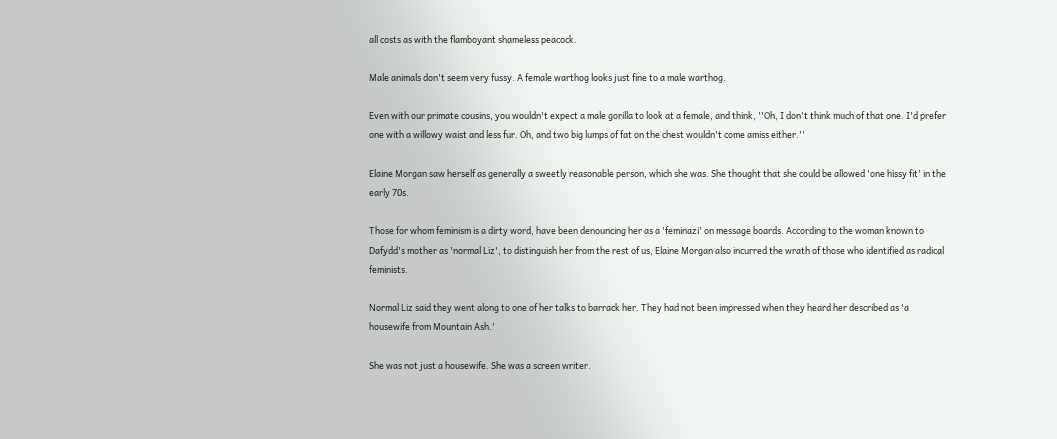all costs as with the flamboyant shameless peacock.

Male animals don't seem very fussy. A female warthog looks just fine to a male warthog.

Even with our primate cousins, you wouldn't expect a male gorilla to look at a female, and think, ''Oh, I don't think much of that one. I'd prefer one with a willowy waist and less fur. Oh, and two big lumps of fat on the chest wouldn't come amiss either.''

Elaine Morgan saw herself as generally a sweetly reasonable person, which she was. She thought that she could be allowed 'one hissy fit' in the early 70s.

Those for whom feminism is a dirty word, have been denouncing her as a 'feminazi' on message boards. According to the woman known to Dafydd's mother as 'normal Liz', to distinguish her from the rest of us, Elaine Morgan also incurred the wrath of those who identified as radical feminists.

Normal Liz said they went along to one of her talks to barrack her. They had not been impressed when they heard her described as 'a housewife from Mountain Ash.'

She was not just a housewife. She was a screen writer.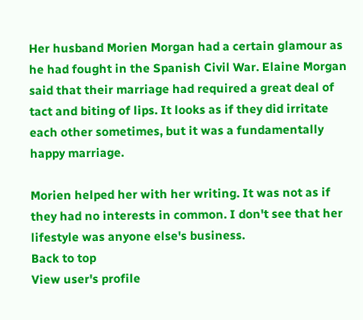Her husband Morien Morgan had a certain glamour as he had fought in the Spanish Civil War. Elaine Morgan said that their marriage had required a great deal of tact and biting of lips. It looks as if they did irritate each other sometimes, but it was a fundamentally happy marriage.

Morien helped her with her writing. It was not as if they had no interests in common. I don't see that her lifestyle was anyone else's business.
Back to top
View user's profile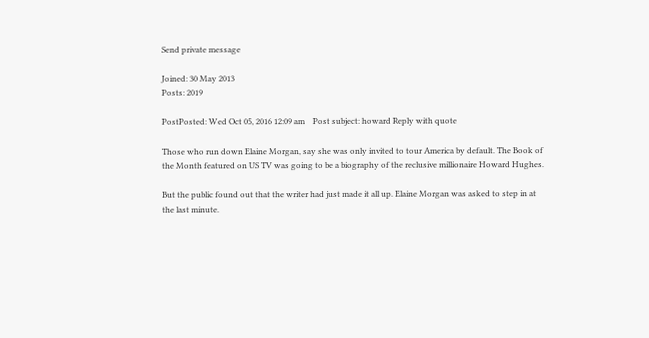Send private message

Joined: 30 May 2013
Posts: 2019

PostPosted: Wed Oct 05, 2016 12:09 am    Post subject: howard Reply with quote

Those who run down Elaine Morgan, say she was only invited to tour America by default. The Book of the Month featured on US TV was going to be a biography of the reclusive millionaire Howard Hughes.

But the public found out that the writer had just made it all up. Elaine Morgan was asked to step in at the last minute.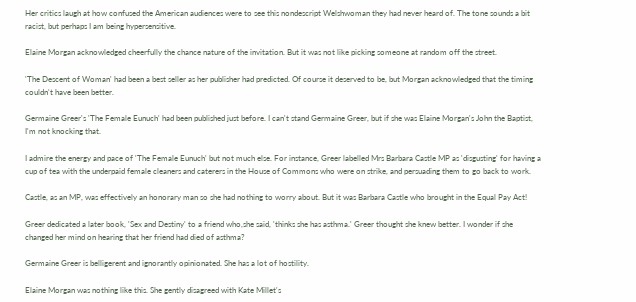Her critics laugh at how confused the American audiences were to see this nondescript Welshwoman they had never heard of. The tone sounds a bit racist, but perhaps I am being hypersensitive.

Elaine Morgan acknowledged cheerfully the chance nature of the invitation. But it was not like picking someone at random off the street.

'The Descent of Woman' had been a best seller as her publisher had predicted. Of course it deserved to be, but Morgan acknowledged that the timing couldn't have been better.

Germaine Greer's 'The Female Eunuch' had been published just before. I can't stand Germaine Greer, but if she was Elaine Morgan's John the Baptist, I'm not knocking that.

I admire the energy and pace of 'The Female Eunuch' but not much else. For instance, Greer labelled Mrs Barbara Castle MP as 'disgusting' for having a cup of tea with the underpaid female cleaners and caterers in the House of Commons who were on strike, and persuading them to go back to work.

Castle, as an MP, was effectively an honorary man so she had nothing to worry about. But it was Barbara Castle who brought in the Equal Pay Act!

Greer dedicated a later book, 'Sex and Destiny' to a friend who,she said, 'thinks she has asthma.' Greer thought she knew better. I wonder if she changed her mind on hearing that her friend had died of asthma?

Germaine Greer is belligerent and ignorantly opinionated. She has a lot of hostility.

Elaine Morgan was nothing like this. She gently disagreed with Kate Millet's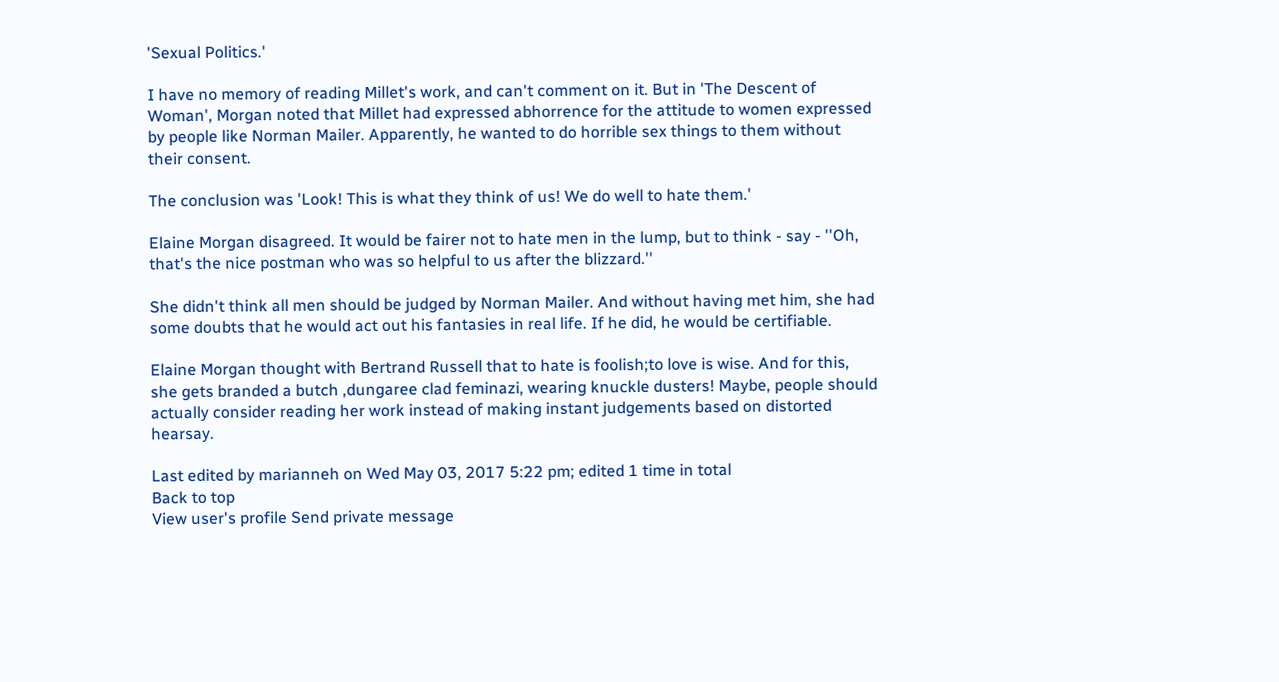'Sexual Politics.'

I have no memory of reading Millet's work, and can't comment on it. But in 'The Descent of Woman', Morgan noted that Millet had expressed abhorrence for the attitude to women expressed by people like Norman Mailer. Apparently, he wanted to do horrible sex things to them without their consent.

The conclusion was 'Look! This is what they think of us! We do well to hate them.'

Elaine Morgan disagreed. It would be fairer not to hate men in the lump, but to think - say - ''Oh, that's the nice postman who was so helpful to us after the blizzard.''

She didn't think all men should be judged by Norman Mailer. And without having met him, she had some doubts that he would act out his fantasies in real life. If he did, he would be certifiable.

Elaine Morgan thought with Bertrand Russell that to hate is foolish;to love is wise. And for this, she gets branded a butch ,dungaree clad feminazi, wearing knuckle dusters! Maybe, people should actually consider reading her work instead of making instant judgements based on distorted hearsay.

Last edited by marianneh on Wed May 03, 2017 5:22 pm; edited 1 time in total
Back to top
View user's profile Send private message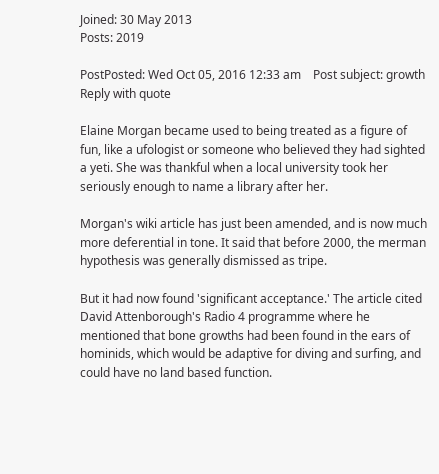Joined: 30 May 2013
Posts: 2019

PostPosted: Wed Oct 05, 2016 12:33 am    Post subject: growth Reply with quote

Elaine Morgan became used to being treated as a figure of fun, like a ufologist or someone who believed they had sighted a yeti. She was thankful when a local university took her seriously enough to name a library after her.

Morgan's wiki article has just been amended, and is now much more deferential in tone. It said that before 2000, the merman hypothesis was generally dismissed as tripe.

But it had now found 'significant acceptance.' The article cited David Attenborough's Radio 4 programme where he mentioned that bone growths had been found in the ears of hominids, which would be adaptive for diving and surfing, and could have no land based function.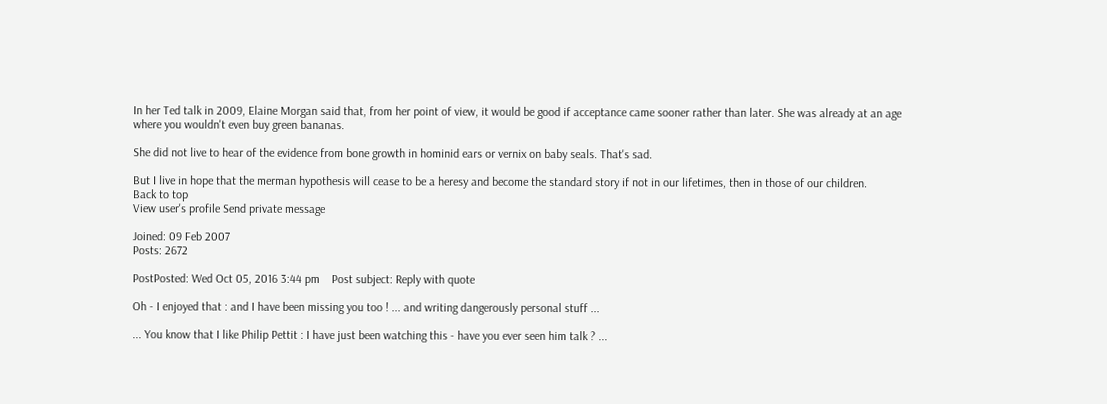In her Ted talk in 2009, Elaine Morgan said that, from her point of view, it would be good if acceptance came sooner rather than later. She was already at an age where you wouldn't even buy green bananas.

She did not live to hear of the evidence from bone growth in hominid ears or vernix on baby seals. That's sad.

But I live in hope that the merman hypothesis will cease to be a heresy and become the standard story if not in our lifetimes, then in those of our children.
Back to top
View user's profile Send private message

Joined: 09 Feb 2007
Posts: 2672

PostPosted: Wed Oct 05, 2016 3:44 pm    Post subject: Reply with quote

Oh - I enjoyed that : and I have been missing you too ! ... and writing dangerously personal stuff ...

... You know that I like Philip Pettit : I have just been watching this - have you ever seen him talk ? ...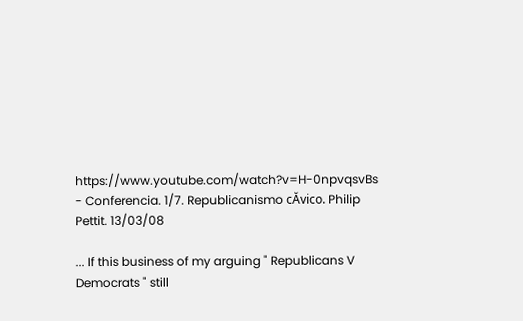https://www.youtube.com/watch?v=H-0npvqsvBs - Conferencia. 1/7. Republicanismo cĂvico. Philip Pettit. 13/03/08

... If this business of my arguing " Republicans V Democrats " still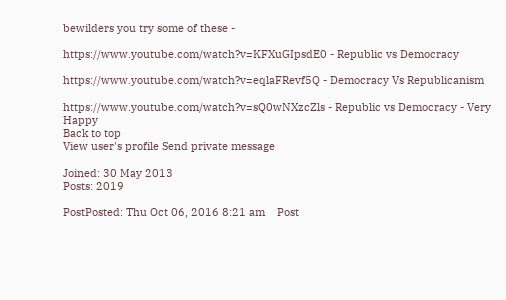bewilders you try some of these -

https://www.youtube.com/watch?v=KFXuGIpsdE0 - Republic vs Democracy

https://www.youtube.com/watch?v=eqlaFRevf5Q - Democracy Vs Republicanism

https://www.youtube.com/watch?v=sQ0wNXzcZls - Republic vs Democracy - Very Happy
Back to top
View user's profile Send private message

Joined: 30 May 2013
Posts: 2019

PostPosted: Thu Oct 06, 2016 8:21 am    Post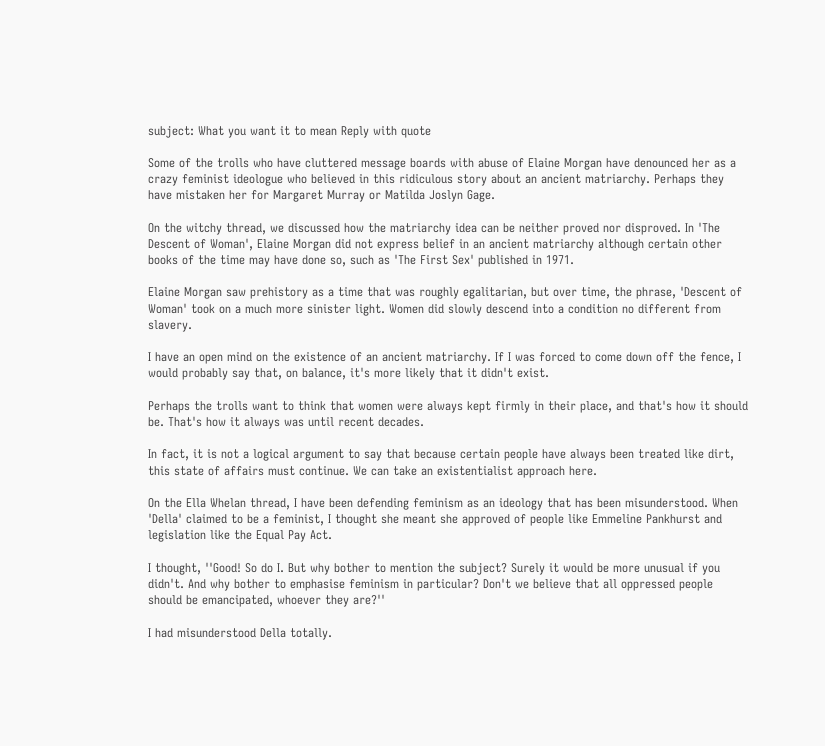subject: What you want it to mean Reply with quote

Some of the trolls who have cluttered message boards with abuse of Elaine Morgan have denounced her as a crazy feminist ideologue who believed in this ridiculous story about an ancient matriarchy. Perhaps they have mistaken her for Margaret Murray or Matilda Joslyn Gage.

On the witchy thread, we discussed how the matriarchy idea can be neither proved nor disproved. In 'The Descent of Woman', Elaine Morgan did not express belief in an ancient matriarchy although certain other books of the time may have done so, such as 'The First Sex' published in 1971.

Elaine Morgan saw prehistory as a time that was roughly egalitarian, but over time, the phrase, 'Descent of Woman' took on a much more sinister light. Women did slowly descend into a condition no different from slavery.

I have an open mind on the existence of an ancient matriarchy. If I was forced to come down off the fence, I would probably say that, on balance, it's more likely that it didn't exist.

Perhaps the trolls want to think that women were always kept firmly in their place, and that's how it should be. That's how it always was until recent decades.

In fact, it is not a logical argument to say that because certain people have always been treated like dirt, this state of affairs must continue. We can take an existentialist approach here.

On the Ella Whelan thread, I have been defending feminism as an ideology that has been misunderstood. When 'Della' claimed to be a feminist, I thought she meant she approved of people like Emmeline Pankhurst and legislation like the Equal Pay Act.

I thought, ''Good! So do I. But why bother to mention the subject? Surely it would be more unusual if you didn't. And why bother to emphasise feminism in particular? Don't we believe that all oppressed people should be emancipated, whoever they are?''

I had misunderstood Della totally.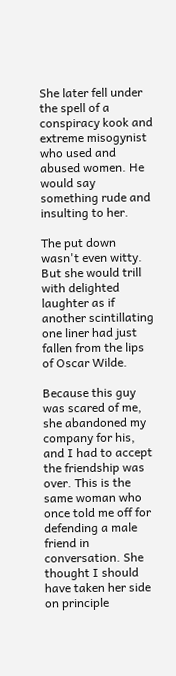She later fell under the spell of a conspiracy kook and extreme misogynist who used and abused women. He would say something rude and insulting to her.

The put down wasn't even witty. But she would trill with delighted laughter as if another scintillating one liner had just fallen from the lips of Oscar Wilde.

Because this guy was scared of me, she abandoned my company for his, and I had to accept the friendship was over. This is the same woman who once told me off for defending a male friend in conversation. She thought I should have taken her side on principle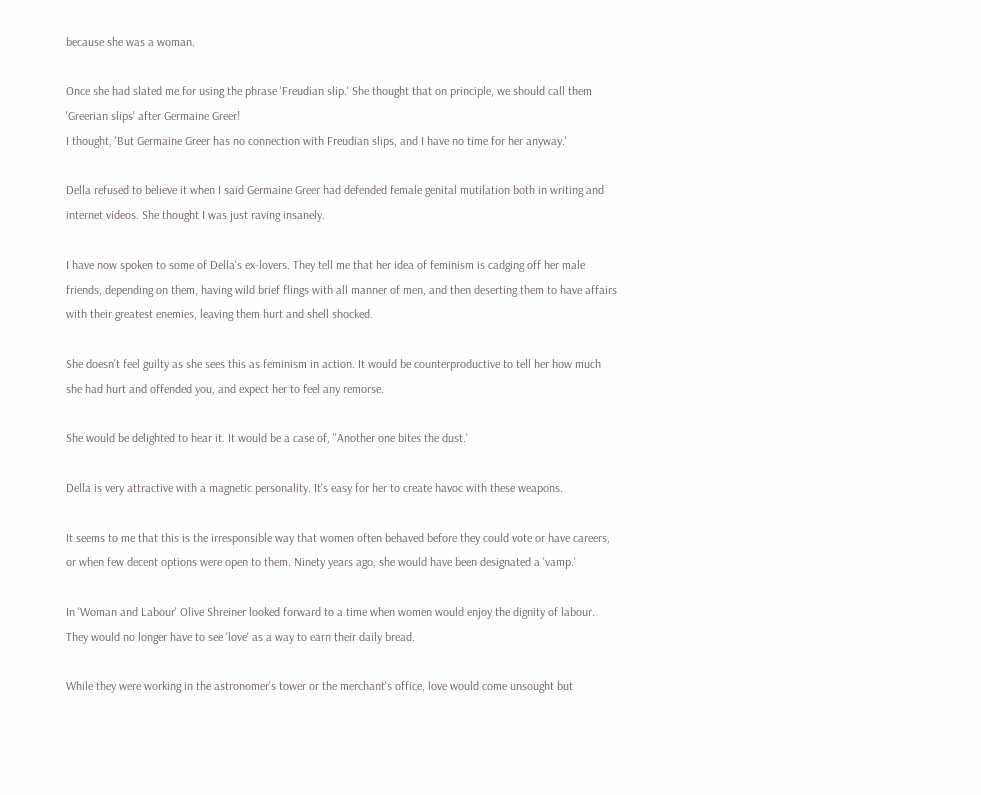because she was a woman.

Once she had slated me for using the phrase 'Freudian slip.' She thought that on principle, we should call them 'Greerian slips' after Germaine Greer!
I thought, 'But Germaine Greer has no connection with Freudian slips, and I have no time for her anyway.'

Della refused to believe it when I said Germaine Greer had defended female genital mutilation both in writing and internet videos. She thought I was just raving insanely.

I have now spoken to some of Della's ex-lovers. They tell me that her idea of feminism is cadging off her male friends, depending on them, having wild brief flings with all manner of men, and then deserting them to have affairs with their greatest enemies, leaving them hurt and shell shocked.

She doesn't feel guilty as she sees this as feminism in action. It would be counterproductive to tell her how much she had hurt and offended you, and expect her to feel any remorse.

She would be delighted to hear it. It would be a case of, ''Another one bites the dust.'

Della is very attractive with a magnetic personality. It's easy for her to create havoc with these weapons.

It seems to me that this is the irresponsible way that women often behaved before they could vote or have careers, or when few decent options were open to them. Ninety years ago, she would have been designated a 'vamp.'

In 'Woman and Labour' Olive Shreiner looked forward to a time when women would enjoy the dignity of labour. They would no longer have to see 'love' as a way to earn their daily bread.

While they were working in the astronomer's tower or the merchant's office, love would come unsought but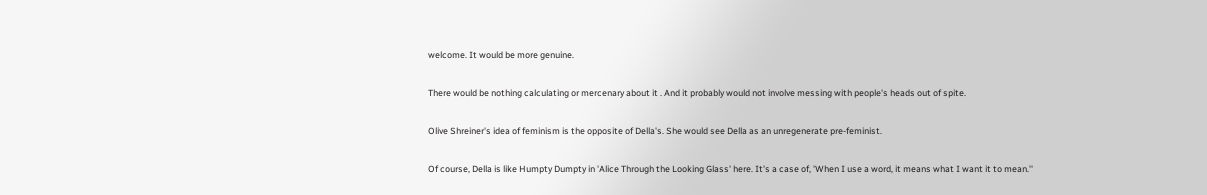welcome. It would be more genuine.

There would be nothing calculating or mercenary about it . And it probably would not involve messing with people's heads out of spite.

Olive Shreiner's idea of feminism is the opposite of Della's. She would see Della as an unregenerate pre-feminist.

Of course, Della is like Humpty Dumpty in 'Alice Through the Looking Glass' here. It's a case of, 'When I use a word, it means what I want it to mean.''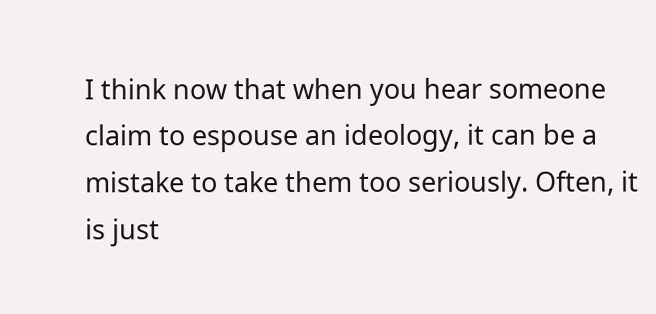I think now that when you hear someone claim to espouse an ideology, it can be a mistake to take them too seriously. Often, it is just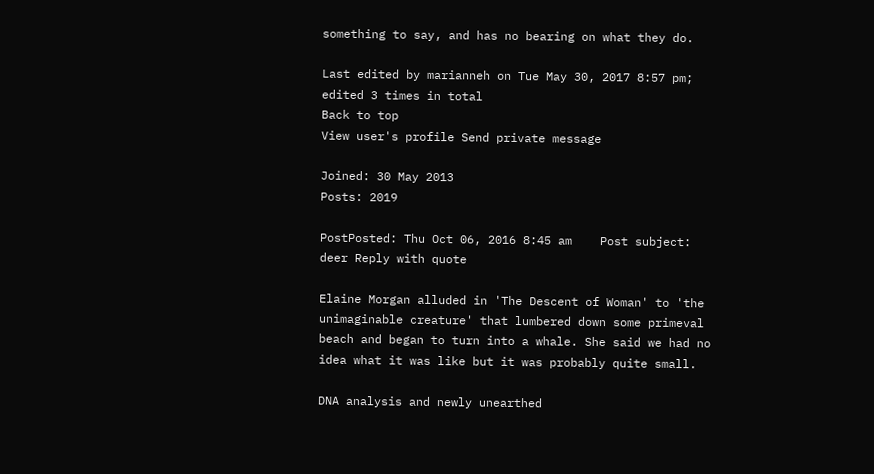something to say, and has no bearing on what they do.

Last edited by marianneh on Tue May 30, 2017 8:57 pm; edited 3 times in total
Back to top
View user's profile Send private message

Joined: 30 May 2013
Posts: 2019

PostPosted: Thu Oct 06, 2016 8:45 am    Post subject: deer Reply with quote

Elaine Morgan alluded in 'The Descent of Woman' to 'the unimaginable creature' that lumbered down some primeval beach and began to turn into a whale. She said we had no idea what it was like but it was probably quite small.

DNA analysis and newly unearthed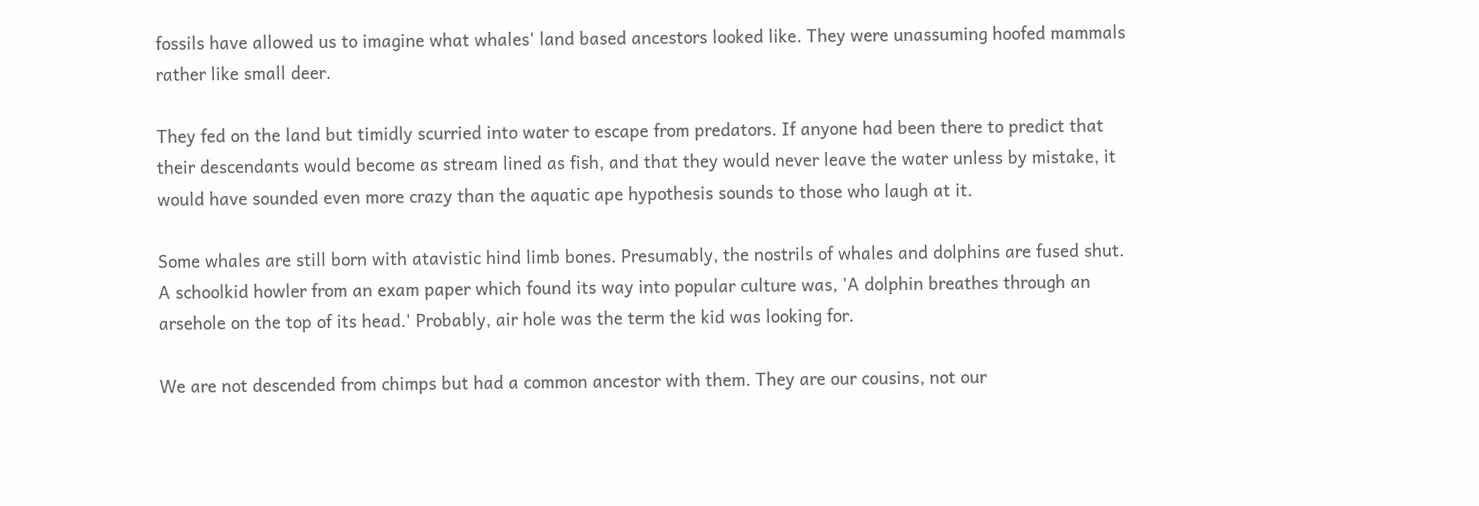fossils have allowed us to imagine what whales' land based ancestors looked like. They were unassuming hoofed mammals rather like small deer.

They fed on the land but timidly scurried into water to escape from predators. If anyone had been there to predict that their descendants would become as stream lined as fish, and that they would never leave the water unless by mistake, it would have sounded even more crazy than the aquatic ape hypothesis sounds to those who laugh at it.

Some whales are still born with atavistic hind limb bones. Presumably, the nostrils of whales and dolphins are fused shut. A schoolkid howler from an exam paper which found its way into popular culture was, 'A dolphin breathes through an arsehole on the top of its head.' Probably, air hole was the term the kid was looking for.

We are not descended from chimps but had a common ancestor with them. They are our cousins, not our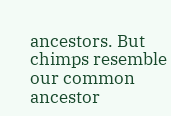ancestors. But chimps resemble our common ancestor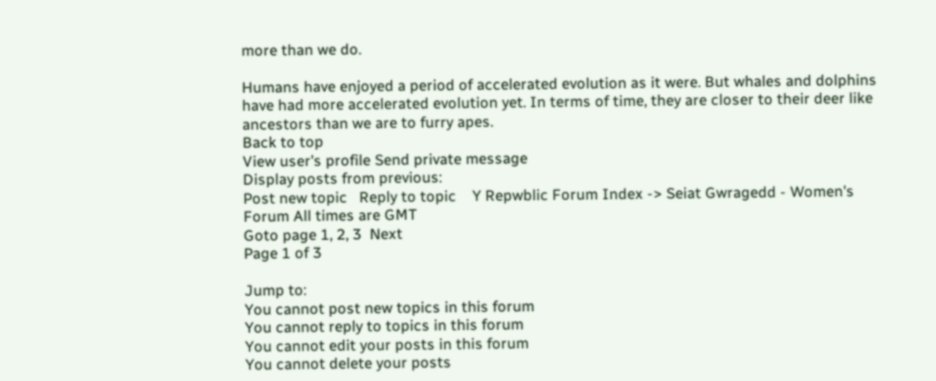more than we do.

Humans have enjoyed a period of accelerated evolution as it were. But whales and dolphins have had more accelerated evolution yet. In terms of time, they are closer to their deer like ancestors than we are to furry apes.
Back to top
View user's profile Send private message
Display posts from previous:
Post new topic   Reply to topic    Y Repwblic Forum Index -> Seiat Gwragedd - Women's Forum All times are GMT
Goto page 1, 2, 3  Next
Page 1 of 3

Jump to:
You cannot post new topics in this forum
You cannot reply to topics in this forum
You cannot edit your posts in this forum
You cannot delete your posts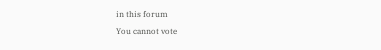in this forum
You cannot vote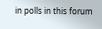in polls in this forum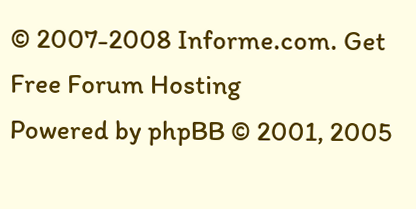© 2007-2008 Informe.com. Get Free Forum Hosting
Powered by phpBB © 2001, 2005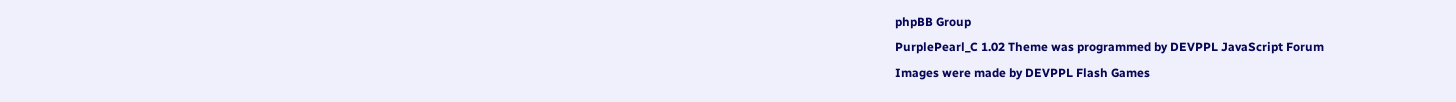phpBB Group
PurplePearl_C 1.02 Theme was programmed by DEVPPL JavaScript Forum
Images were made by DEVPPL Flash Games